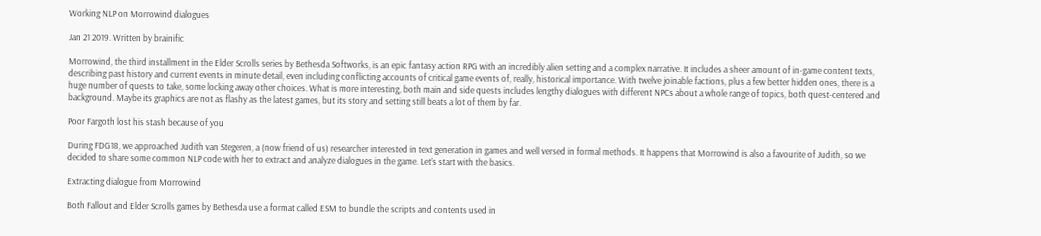Working NLP on Morrowind dialogues

Jan 21 2019. Written by brainific

Morrowind, the third installment in the Elder Scrolls series by Bethesda Softworks, is an epic fantasy action RPG with an incredibly alien setting and a complex narrative. It includes a sheer amount of in-game content texts, describing past history and current events in minute detail, even including conflicting accounts of critical game events of, really, historical importance. With twelve joinable factions, plus a few better hidden ones, there is a huge number of quests to take, some locking away other choices. What is more interesting, both main and side quests includes lengthy dialogues with different NPCs about a whole range of topics, both quest-centered and background. Maybe its graphics are not as flashy as the latest games, but its story and setting still beats a lot of them by far.

Poor Fargoth lost his stash because of you

During FDG18, we approached Judith van Stegeren, a (now friend of us) researcher interested in text generation in games and well versed in formal methods. It happens that Morrowind is also a favourite of Judith, so we decided to share some common NLP code with her to extract and analyze dialogues in the game. Let’s start with the basics.

Extracting dialogue from Morrowind

Both Fallout and Elder Scrolls games by Bethesda use a format called ESM to bundle the scripts and contents used in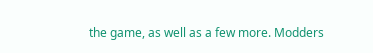the game, as well as a few more. Modders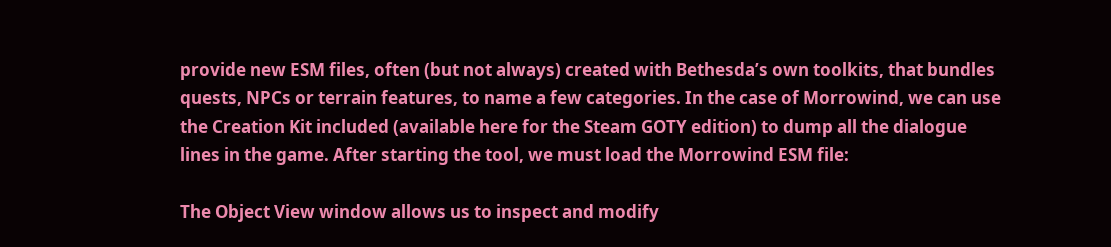provide new ESM files, often (but not always) created with Bethesda’s own toolkits, that bundles quests, NPCs or terrain features, to name a few categories. In the case of Morrowind, we can use the Creation Kit included (available here for the Steam GOTY edition) to dump all the dialogue lines in the game. After starting the tool, we must load the Morrowind ESM file:

The Object View window allows us to inspect and modify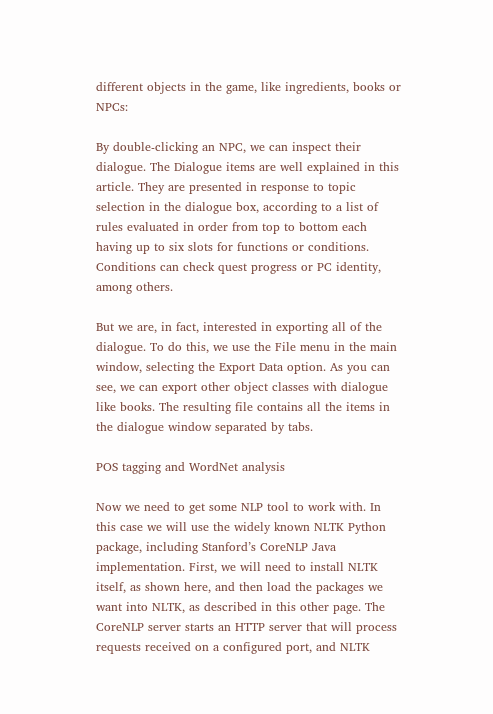different objects in the game, like ingredients, books or NPCs:

By double-clicking an NPC, we can inspect their dialogue. The Dialogue items are well explained in this article. They are presented in response to topic selection in the dialogue box, according to a list of rules evaluated in order from top to bottom each having up to six slots for functions or conditions. Conditions can check quest progress or PC identity, among others.

But we are, in fact, interested in exporting all of the dialogue. To do this, we use the File menu in the main window, selecting the Export Data option. As you can see, we can export other object classes with dialogue like books. The resulting file contains all the items in the dialogue window separated by tabs.

POS tagging and WordNet analysis

Now we need to get some NLP tool to work with. In this case we will use the widely known NLTK Python package, including Stanford’s CoreNLP Java implementation. First, we will need to install NLTK itself, as shown here, and then load the packages we want into NLTK, as described in this other page. The CoreNLP server starts an HTTP server that will process requests received on a configured port, and NLTK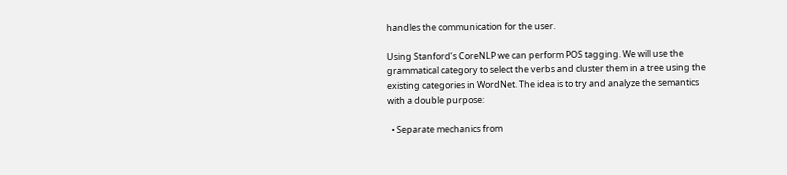handles the communication for the user.

Using Stanford’s CoreNLP we can perform POS tagging. We will use the grammatical category to select the verbs and cluster them in a tree using the existing categories in WordNet. The idea is to try and analyze the semantics with a double purpose:

  • Separate mechanics from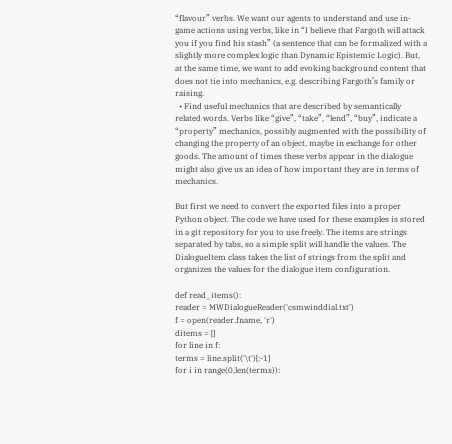“flavour” verbs. We want our agents to understand and use in-game actions using verbs, like in “I believe that Fargoth will attack you if you find his stash” (a sentence that can be formalized with a slightly more complex logic than Dynamic Epistemic Logic). But, at the same time, we want to add evoking background content that does not tie into mechanics, e.g. describing Fargoth’s family or raising.
  • Find useful mechanics that are described by semantically related words. Verbs like “give”, “take”, “lend”, “buy”, indicate a “property” mechanics, possibly augmented with the possibility of changing the property of an object, maybe in exchange for other goods. The amount of times these verbs appear in the dialogue might also give us an idea of how important they are in terms of mechanics.

But first we need to convert the exported files into a proper Python object. The code we have used for these examples is stored in a git repository for you to use freely. The items are strings separated by tabs, so a simple split will handle the values. The DialogueItem class takes the list of strings from the split and organizes the values for the dialogue item configuration.

def read_items():
reader = MWDialogueReader('csmwinddial.txt')
f = open(reader.fname, 'r')
ditems = []
for line in f:
terms = line.split('\t')[:-1]
for i in range(0,len(terms)):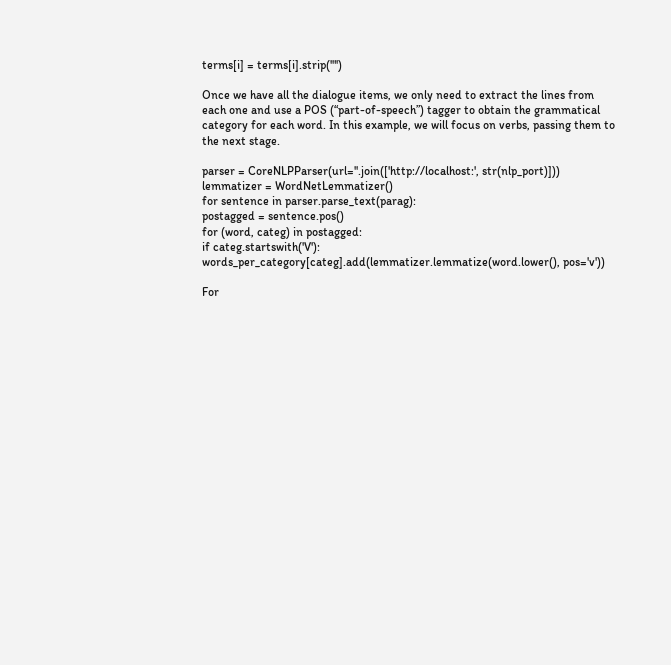terms[i] = terms[i].strip('"')

Once we have all the dialogue items, we only need to extract the lines from each one and use a POS (“part-of-speech”) tagger to obtain the grammatical category for each word. In this example, we will focus on verbs, passing them to the next stage.

parser = CoreNLPParser(url=''.join(['http://localhost:', str(nlp_port)]))
lemmatizer = WordNetLemmatizer()
for sentence in parser.parse_text(parag):
postagged = sentence.pos()
for (word, categ) in postagged:
if categ.startswith('V'):
words_per_category[categ].add(lemmatizer.lemmatize(word.lower(), pos='v'))

For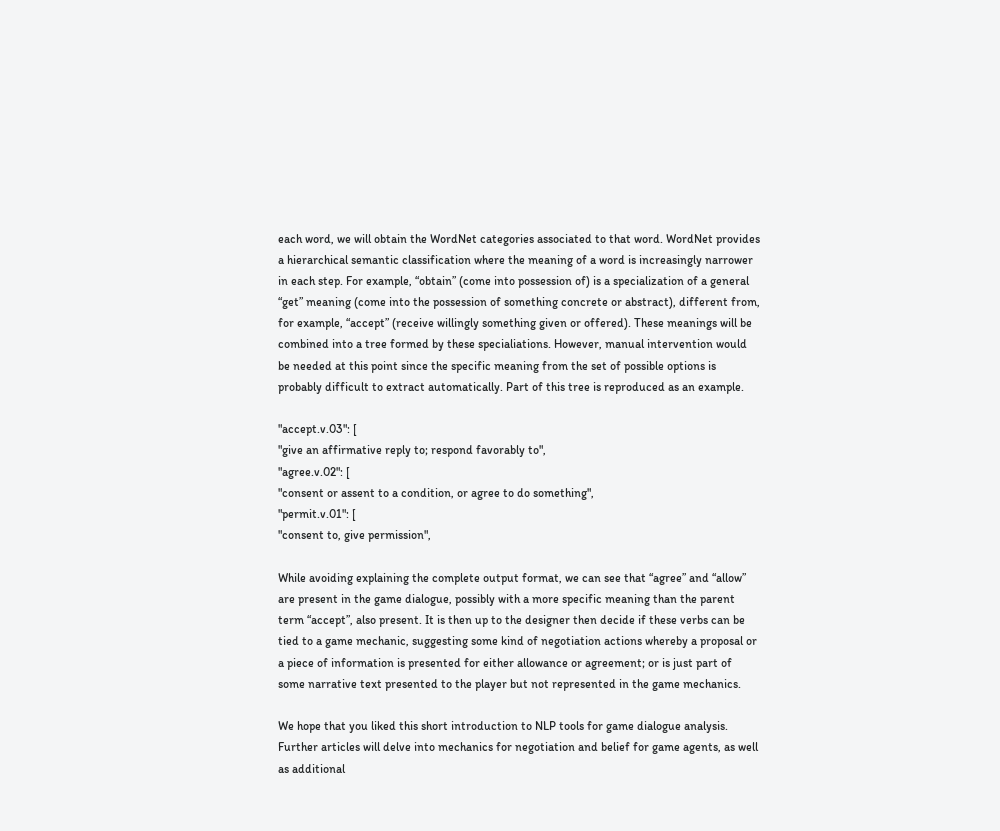each word, we will obtain the WordNet categories associated to that word. WordNet provides a hierarchical semantic classification where the meaning of a word is increasingly narrower in each step. For example, “obtain” (come into possession of) is a specialization of a general “get” meaning (come into the possession of something concrete or abstract), different from, for example, “accept” (receive willingly something given or offered). These meanings will be combined into a tree formed by these specialiations. However, manual intervention would be needed at this point since the specific meaning from the set of possible options is probably difficult to extract automatically. Part of this tree is reproduced as an example.

"accept.v.03": [
"give an affirmative reply to; respond favorably to",
"agree.v.02": [
"consent or assent to a condition, or agree to do something",
"permit.v.01": [
"consent to, give permission",

While avoiding explaining the complete output format, we can see that “agree” and “allow” are present in the game dialogue, possibly with a more specific meaning than the parent term “accept”, also present. It is then up to the designer then decide if these verbs can be tied to a game mechanic, suggesting some kind of negotiation actions whereby a proposal or a piece of information is presented for either allowance or agreement; or is just part of some narrative text presented to the player but not represented in the game mechanics.

We hope that you liked this short introduction to NLP tools for game dialogue analysis. Further articles will delve into mechanics for negotiation and belief for game agents, as well as additional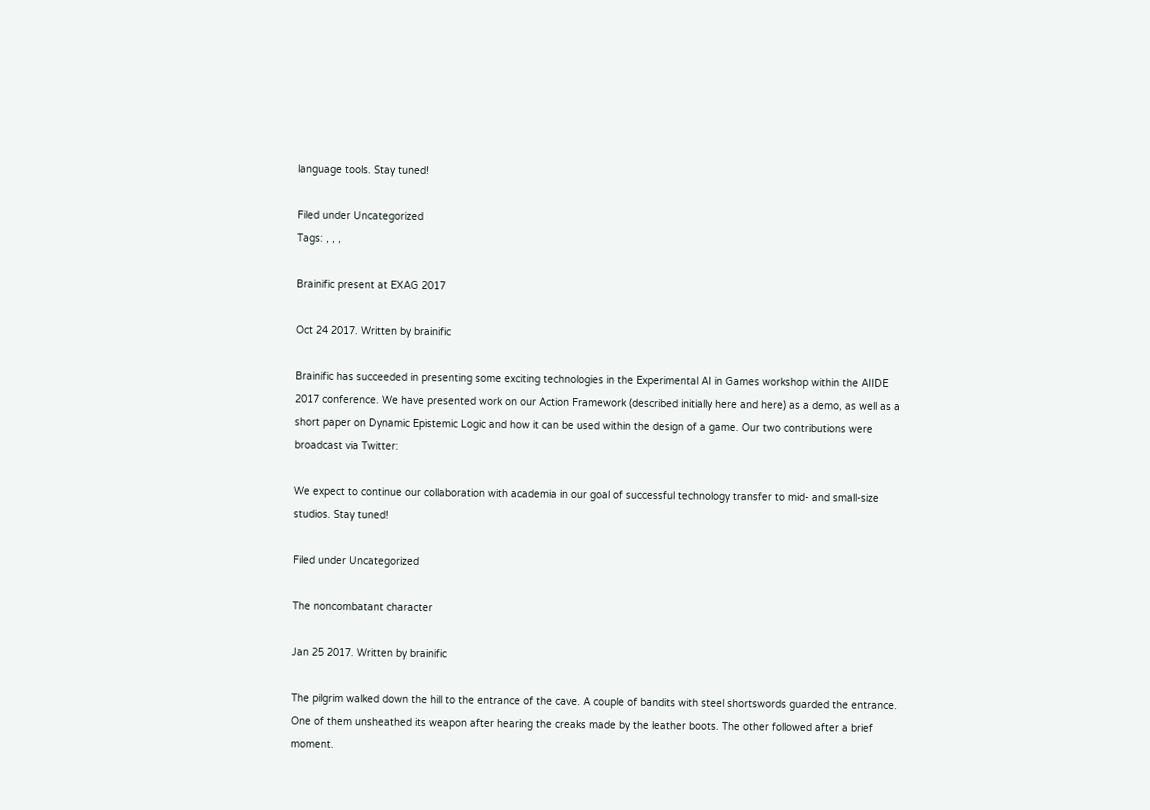language tools. Stay tuned!

Filed under Uncategorized
Tags: , , ,

Brainific present at EXAG 2017

Oct 24 2017. Written by brainific

Brainific has succeeded in presenting some exciting technologies in the Experimental AI in Games workshop within the AIIDE 2017 conference. We have presented work on our Action Framework (described initially here and here) as a demo, as well as a short paper on Dynamic Epistemic Logic and how it can be used within the design of a game. Our two contributions were broadcast via Twitter:

We expect to continue our collaboration with academia in our goal of successful technology transfer to mid- and small-size studios. Stay tuned!

Filed under Uncategorized

The noncombatant character

Jan 25 2017. Written by brainific

The pilgrim walked down the hill to the entrance of the cave. A couple of bandits with steel shortswords guarded the entrance. One of them unsheathed its weapon after hearing the creaks made by the leather boots. The other followed after a brief moment.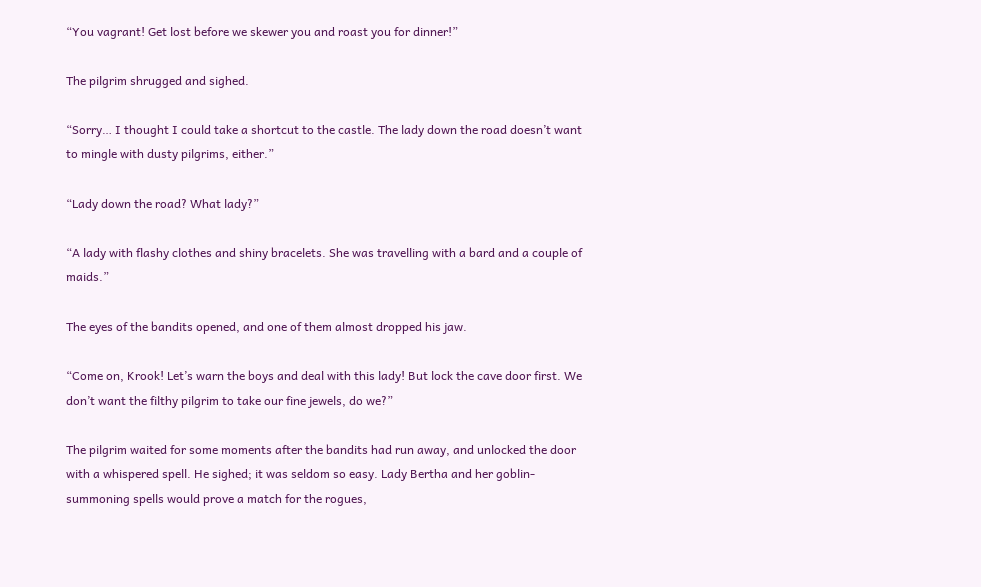“You vagrant! Get lost before we skewer you and roast you for dinner!”

The pilgrim shrugged and sighed.

“Sorry… I thought I could take a shortcut to the castle. The lady down the road doesn’t want to mingle with dusty pilgrims, either.”

“Lady down the road? What lady?”

“A lady with flashy clothes and shiny bracelets. She was travelling with a bard and a couple of maids.”

The eyes of the bandits opened, and one of them almost dropped his jaw.

“Come on, Krook! Let’s warn the boys and deal with this lady! But lock the cave door first. We don’t want the filthy pilgrim to take our fine jewels, do we?”

The pilgrim waited for some moments after the bandits had run away, and unlocked the door with a whispered spell. He sighed; it was seldom so easy. Lady Bertha and her goblin-summoning spells would prove a match for the rogues,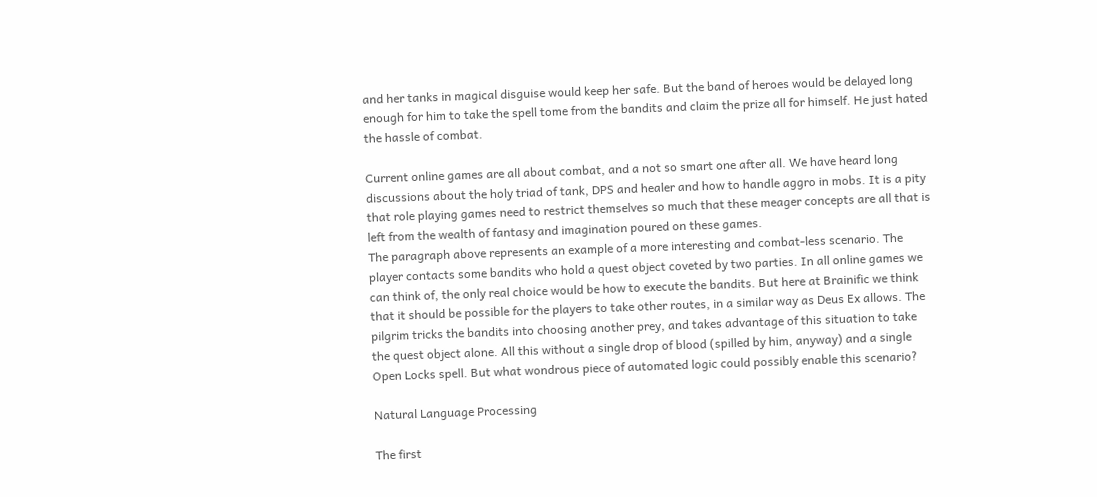and her tanks in magical disguise would keep her safe. But the band of heroes would be delayed long enough for him to take the spell tome from the bandits and claim the prize all for himself. He just hated the hassle of combat.

Current online games are all about combat, and a not so smart one after all. We have heard long discussions about the holy triad of tank, DPS and healer and how to handle aggro in mobs. It is a pity that role playing games need to restrict themselves so much that these meager concepts are all that is left from the wealth of fantasy and imagination poured on these games.
The paragraph above represents an example of a more interesting and combat-less scenario. The player contacts some bandits who hold a quest object coveted by two parties. In all online games we can think of, the only real choice would be how to execute the bandits. But here at Brainific we think that it should be possible for the players to take other routes, in a similar way as Deus Ex allows. The pilgrim tricks the bandits into choosing another prey, and takes advantage of this situation to take the quest object alone. All this without a single drop of blood (spilled by him, anyway) and a single Open Locks spell. But what wondrous piece of automated logic could possibly enable this scenario?

Natural Language Processing

The first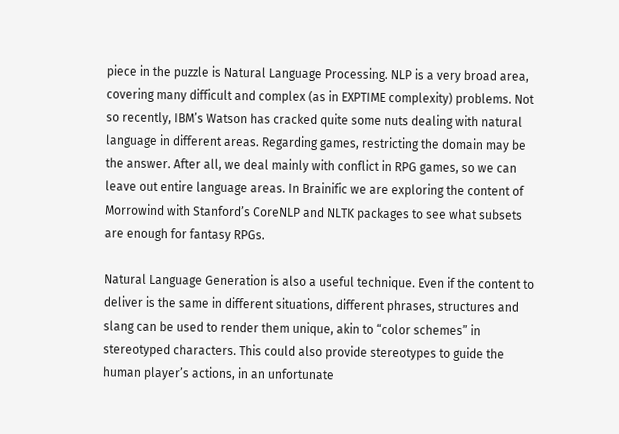piece in the puzzle is Natural Language Processing. NLP is a very broad area, covering many difficult and complex (as in EXPTIME complexity) problems. Not so recently, IBM’s Watson has cracked quite some nuts dealing with natural language in different areas. Regarding games, restricting the domain may be the answer. After all, we deal mainly with conflict in RPG games, so we can leave out entire language areas. In Brainific we are exploring the content of Morrowind with Stanford’s CoreNLP and NLTK packages to see what subsets are enough for fantasy RPGs.

Natural Language Generation is also a useful technique. Even if the content to deliver is the same in different situations, different phrases, structures and slang can be used to render them unique, akin to “color schemes” in stereotyped characters. This could also provide stereotypes to guide the human player’s actions, in an unfortunate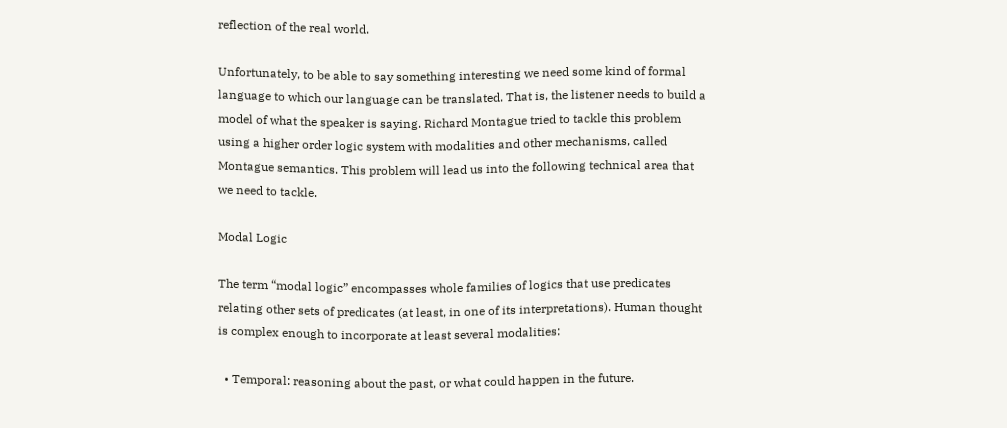reflection of the real world.

Unfortunately, to be able to say something interesting we need some kind of formal language to which our language can be translated. That is, the listener needs to build a model of what the speaker is saying. Richard Montague tried to tackle this problem using a higher order logic system with modalities and other mechanisms, called Montague semantics. This problem will lead us into the following technical area that we need to tackle.

Modal Logic

The term “modal logic” encompasses whole families of logics that use predicates relating other sets of predicates (at least, in one of its interpretations). Human thought is complex enough to incorporate at least several modalities:

  • Temporal: reasoning about the past, or what could happen in the future.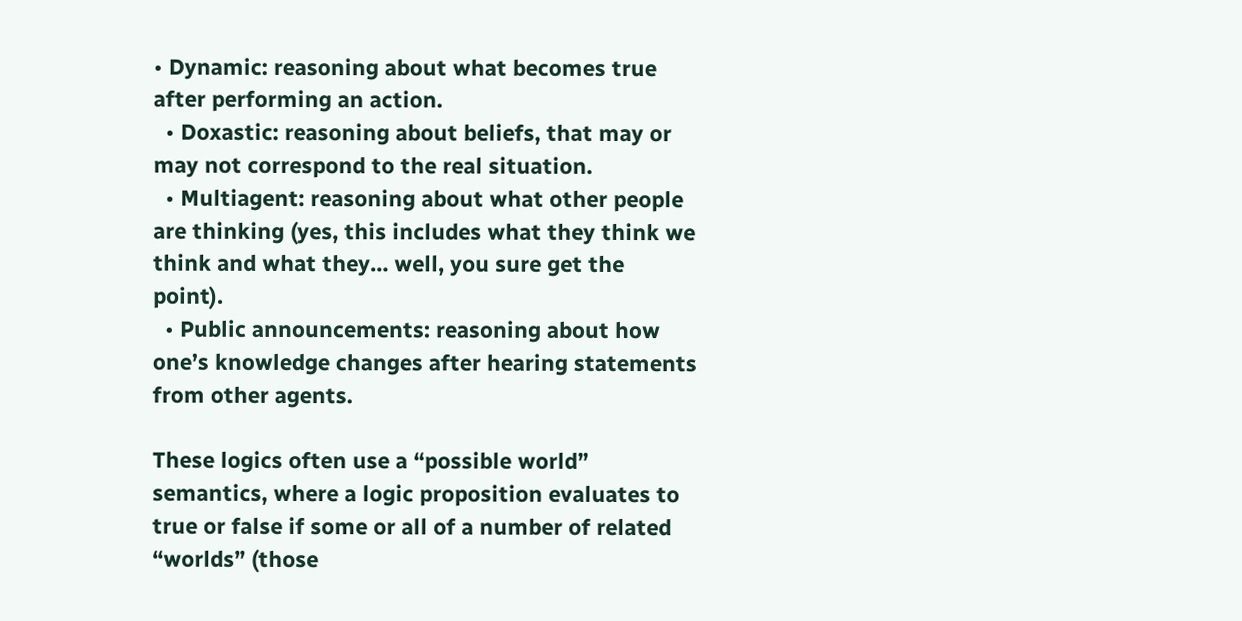• Dynamic: reasoning about what becomes true after performing an action.
  • Doxastic: reasoning about beliefs, that may or may not correspond to the real situation.
  • Multiagent: reasoning about what other people are thinking (yes, this includes what they think we think and what they… well, you sure get the point).
  • Public announcements: reasoning about how one’s knowledge changes after hearing statements from other agents.

These logics often use a “possible world” semantics, where a logic proposition evaluates to true or false if some or all of a number of related “worlds” (those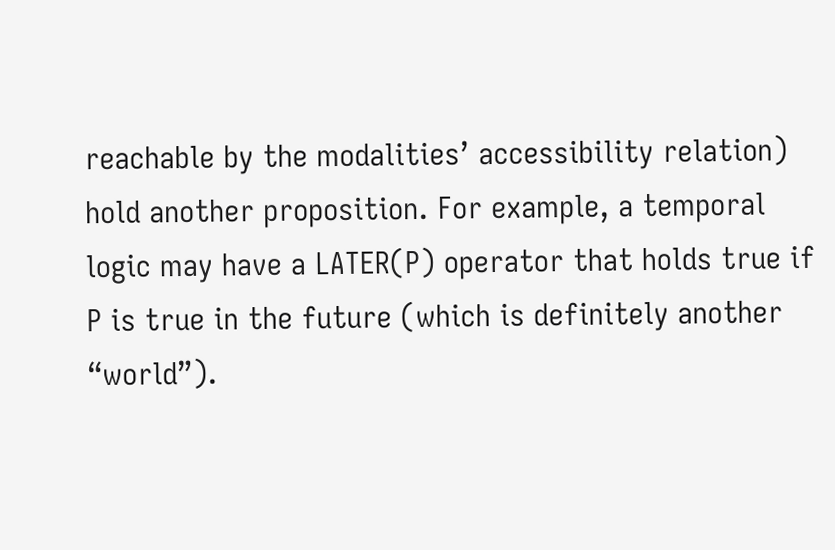reachable by the modalities’ accessibility relation) hold another proposition. For example, a temporal logic may have a LATER(P) operator that holds true if P is true in the future (which is definitely another “world”).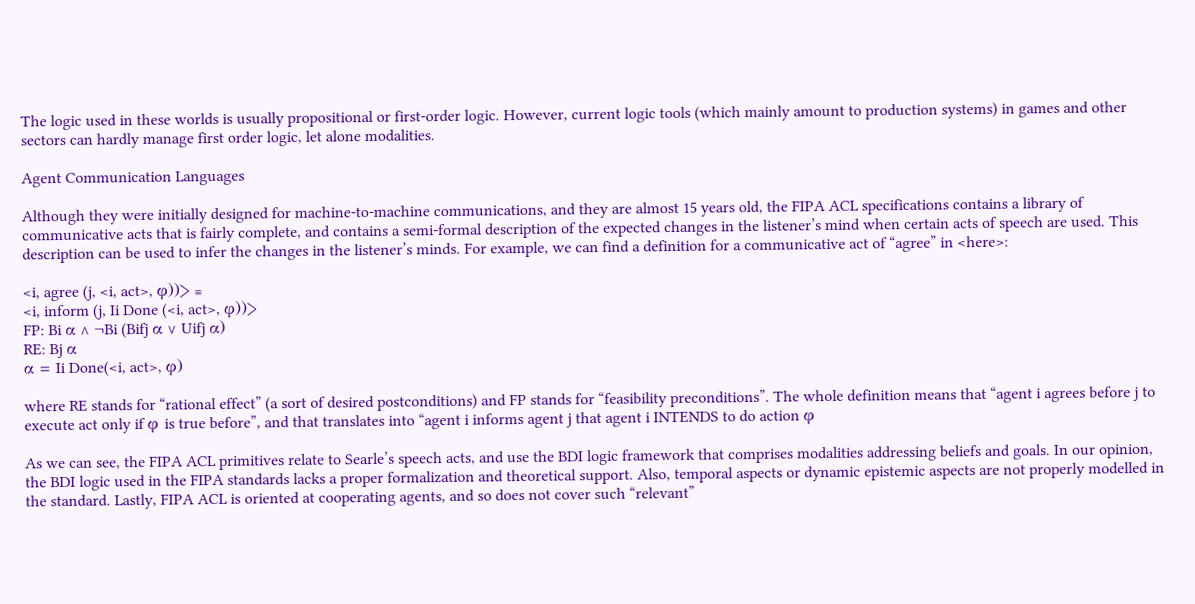The logic used in these worlds is usually propositional or first-order logic. However, current logic tools (which mainly amount to production systems) in games and other sectors can hardly manage first order logic, let alone modalities.

Agent Communication Languages

Although they were initially designed for machine-to-machine communications, and they are almost 15 years old, the FIPA ACL specifications contains a library of communicative acts that is fairly complete, and contains a semi-formal description of the expected changes in the listener’s mind when certain acts of speech are used. This description can be used to infer the changes in the listener’s minds. For example, we can find a definition for a communicative act of “agree” in <here>:

<i, agree (j, <i, act>, φ))> ≡
<i, inform (j, Ii Done (<i, act>, φ))>
FP: Bi α ∧ ¬Bi (Bifj α ∨ Uifj α)
RE: Bj α
α = Ii Done(<i, act>, φ)

where RE stands for “rational effect” (a sort of desired postconditions) and FP stands for “feasibility preconditions”. The whole definition means that “agent i agrees before j to execute act only if φ is true before”, and that translates into “agent i informs agent j that agent i INTENDS to do action φ

As we can see, the FIPA ACL primitives relate to Searle’s speech acts, and use the BDI logic framework that comprises modalities addressing beliefs and goals. In our opinion, the BDI logic used in the FIPA standards lacks a proper formalization and theoretical support. Also, temporal aspects or dynamic epistemic aspects are not properly modelled in the standard. Lastly, FIPA ACL is oriented at cooperating agents, and so does not cover such “relevant”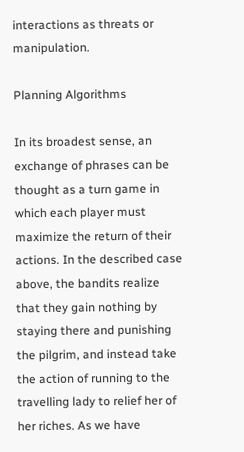interactions as threats or manipulation.

Planning Algorithms

In its broadest sense, an exchange of phrases can be thought as a turn game in which each player must maximize the return of their actions. In the described case above, the bandits realize that they gain nothing by staying there and punishing the pilgrim, and instead take the action of running to the travelling lady to relief her of her riches. As we have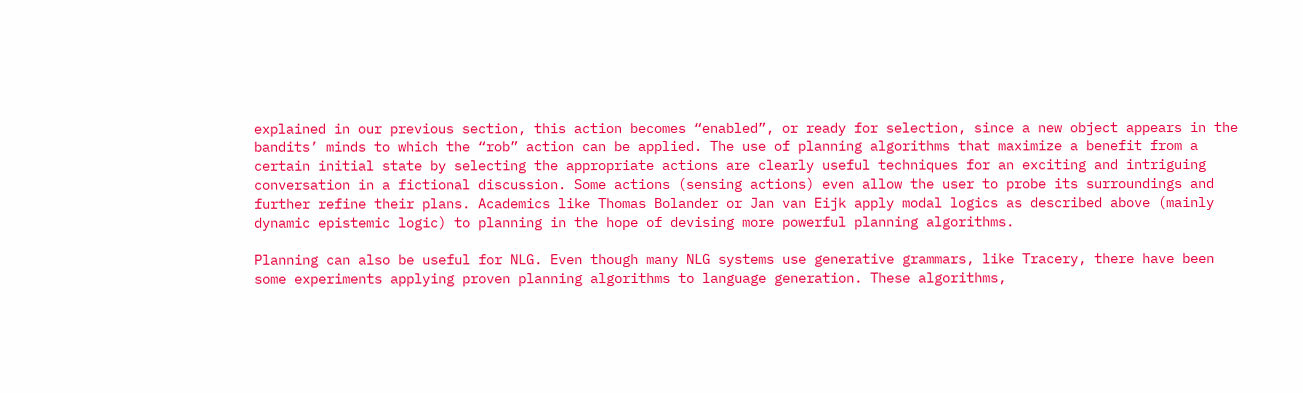explained in our previous section, this action becomes “enabled”, or ready for selection, since a new object appears in the bandits’ minds to which the “rob” action can be applied. The use of planning algorithms that maximize a benefit from a certain initial state by selecting the appropriate actions are clearly useful techniques for an exciting and intriguing conversation in a fictional discussion. Some actions (sensing actions) even allow the user to probe its surroundings and further refine their plans. Academics like Thomas Bolander or Jan van Eijk apply modal logics as described above (mainly dynamic epistemic logic) to planning in the hope of devising more powerful planning algorithms.

Planning can also be useful for NLG. Even though many NLG systems use generative grammars, like Tracery, there have been some experiments applying proven planning algorithms to language generation. These algorithms,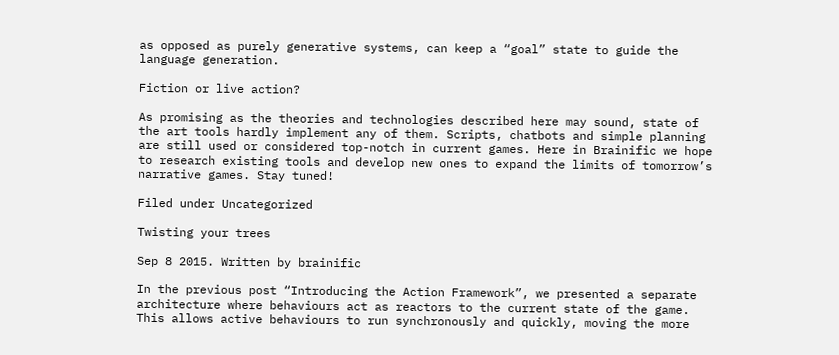as opposed as purely generative systems, can keep a “goal” state to guide the language generation.

Fiction or live action?

As promising as the theories and technologies described here may sound, state of the art tools hardly implement any of them. Scripts, chatbots and simple planning are still used or considered top-notch in current games. Here in Brainific we hope to research existing tools and develop new ones to expand the limits of tomorrow’s narrative games. Stay tuned!

Filed under Uncategorized

Twisting your trees

Sep 8 2015. Written by brainific

In the previous post “Introducing the Action Framework”, we presented a separate architecture where behaviours act as reactors to the current state of the game. This allows active behaviours to run synchronously and quickly, moving the more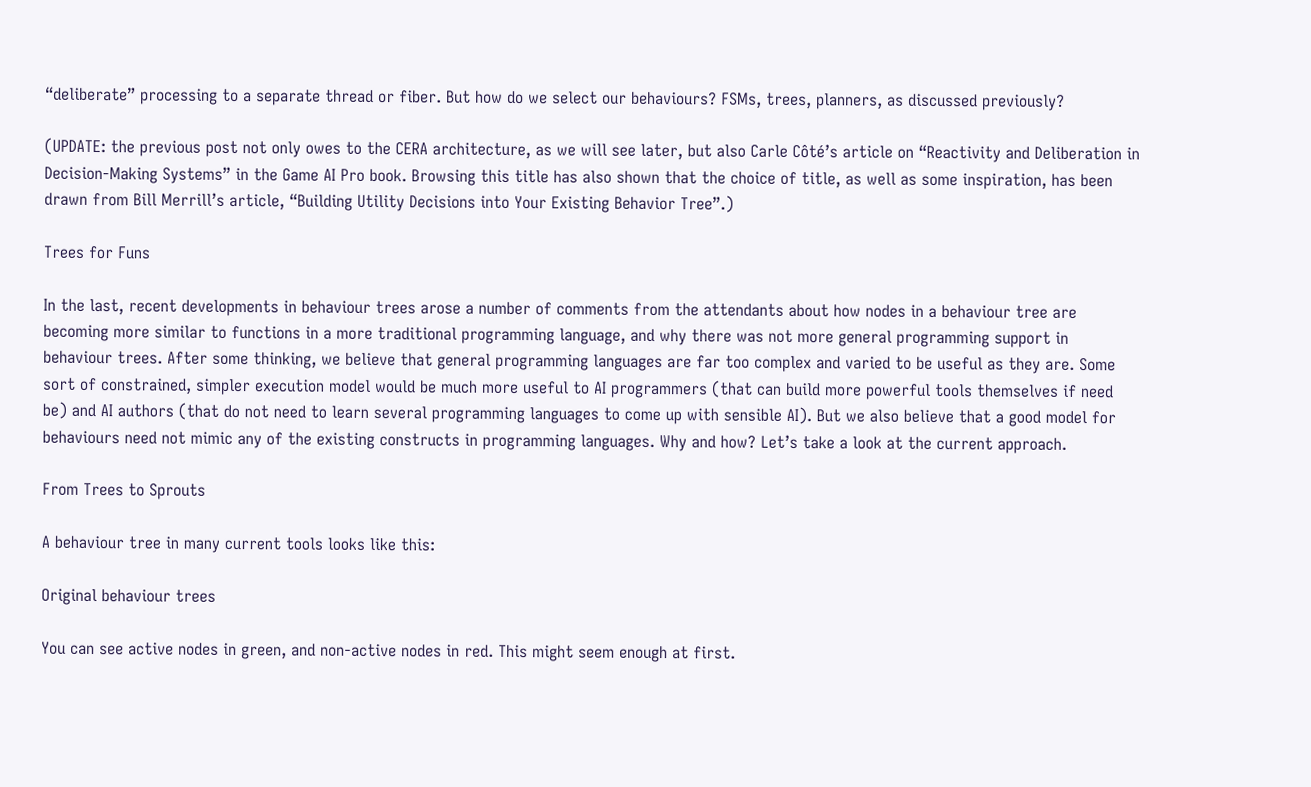“deliberate” processing to a separate thread or fiber. But how do we select our behaviours? FSMs, trees, planners, as discussed previously?

(UPDATE: the previous post not only owes to the CERA architecture, as we will see later, but also Carle Côté’s article on “Reactivity and Deliberation in Decision-Making Systems” in the Game AI Pro book. Browsing this title has also shown that the choice of title, as well as some inspiration, has been drawn from Bill Merrill’s article, “Building Utility Decisions into Your Existing Behavior Tree”.)

Trees for Funs

In the last, recent developments in behaviour trees arose a number of comments from the attendants about how nodes in a behaviour tree are becoming more similar to functions in a more traditional programming language, and why there was not more general programming support in behaviour trees. After some thinking, we believe that general programming languages are far too complex and varied to be useful as they are. Some sort of constrained, simpler execution model would be much more useful to AI programmers (that can build more powerful tools themselves if need be) and AI authors (that do not need to learn several programming languages to come up with sensible AI). But we also believe that a good model for behaviours need not mimic any of the existing constructs in programming languages. Why and how? Let’s take a look at the current approach.

From Trees to Sprouts

A behaviour tree in many current tools looks like this:

Original behaviour trees

You can see active nodes in green, and non-active nodes in red. This might seem enough at first.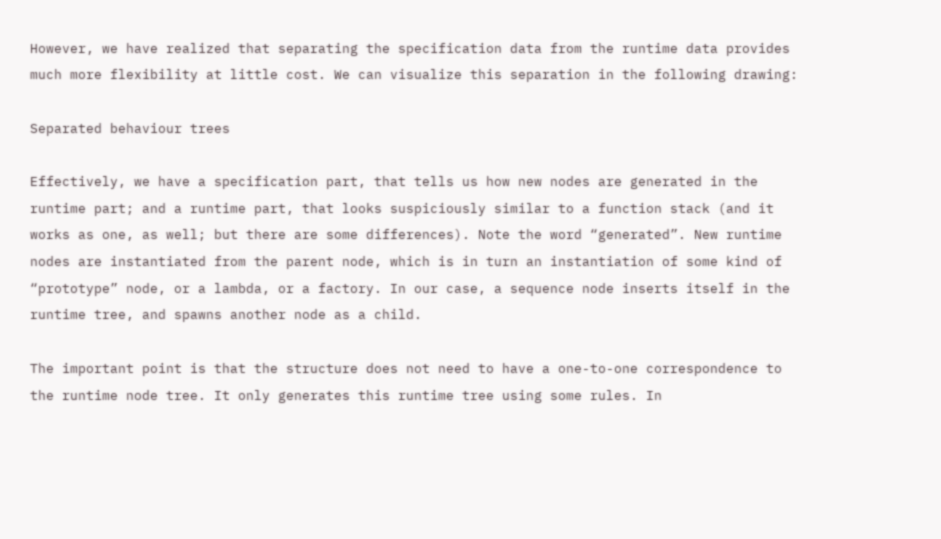However, we have realized that separating the specification data from the runtime data provides much more flexibility at little cost. We can visualize this separation in the following drawing:

Separated behaviour trees

Effectively, we have a specification part, that tells us how new nodes are generated in the runtime part; and a runtime part, that looks suspiciously similar to a function stack (and it works as one, as well; but there are some differences). Note the word “generated”. New runtime nodes are instantiated from the parent node, which is in turn an instantiation of some kind of “prototype” node, or a lambda, or a factory. In our case, a sequence node inserts itself in the runtime tree, and spawns another node as a child.

The important point is that the structure does not need to have a one-to-one correspondence to the runtime node tree. It only generates this runtime tree using some rules. In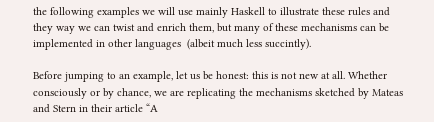the following examples we will use mainly Haskell to illustrate these rules and they way we can twist and enrich them, but many of these mechanisms can be implemented in other languages  (albeit much less succintly).

Before jumping to an example, let us be honest: this is not new at all. Whether consciously or by chance, we are replicating the mechanisms sketched by Mateas and Stern in their article “A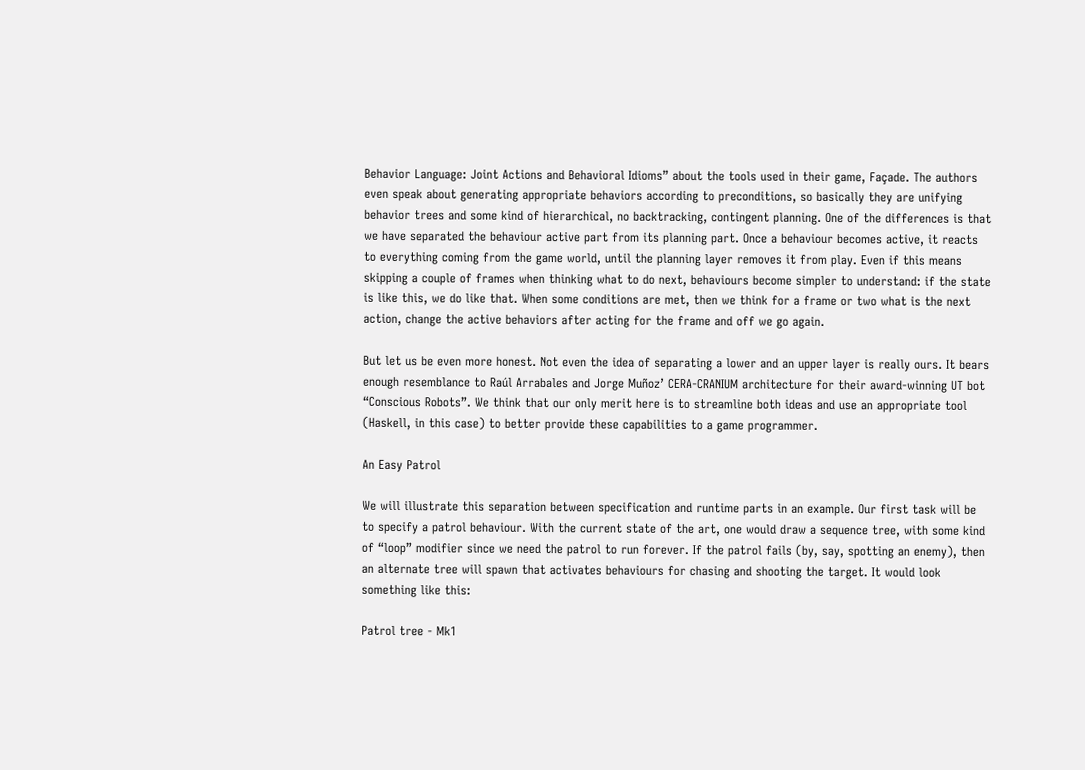Behavior Language: Joint Actions and Behavioral Idioms” about the tools used in their game, Façade. The authors even speak about generating appropriate behaviors according to preconditions, so basically they are unifying behavior trees and some kind of hierarchical, no backtracking, contingent planning. One of the differences is that we have separated the behaviour active part from its planning part. Once a behaviour becomes active, it reacts to everything coming from the game world, until the planning layer removes it from play. Even if this means skipping a couple of frames when thinking what to do next, behaviours become simpler to understand: if the state is like this, we do like that. When some conditions are met, then we think for a frame or two what is the next action, change the active behaviors after acting for the frame and off we go again.

But let us be even more honest. Not even the idea of separating a lower and an upper layer is really ours. It bears enough resemblance to Raúl Arrabales and Jorge Muñoz’ CERA-CRANIUM architecture for their award-winning UT bot “Conscious Robots”. We think that our only merit here is to streamline both ideas and use an appropriate tool (Haskell, in this case) to better provide these capabilities to a game programmer.

An Easy Patrol

We will illustrate this separation between specification and runtime parts in an example. Our first task will be to specify a patrol behaviour. With the current state of the art, one would draw a sequence tree, with some kind of “loop” modifier since we need the patrol to run forever. If the patrol fails (by, say, spotting an enemy), then an alternate tree will spawn that activates behaviours for chasing and shooting the target. It would look something like this:

Patrol tree - Mk1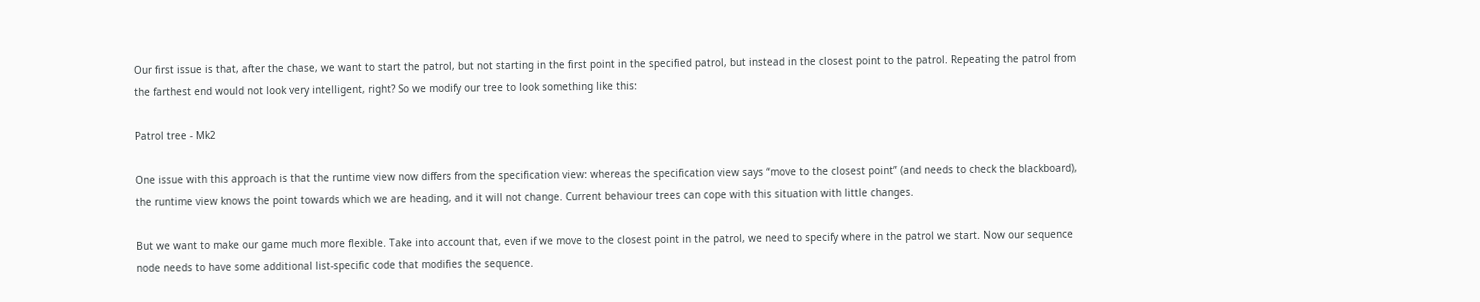Our first issue is that, after the chase, we want to start the patrol, but not starting in the first point in the specified patrol, but instead in the closest point to the patrol. Repeating the patrol from the farthest end would not look very intelligent, right? So we modify our tree to look something like this:

Patrol tree - Mk2

One issue with this approach is that the runtime view now differs from the specification view: whereas the specification view says “move to the closest point” (and needs to check the blackboard), the runtime view knows the point towards which we are heading, and it will not change. Current behaviour trees can cope with this situation with little changes.

But we want to make our game much more flexible. Take into account that, even if we move to the closest point in the patrol, we need to specify where in the patrol we start. Now our sequence node needs to have some additional list-specific code that modifies the sequence.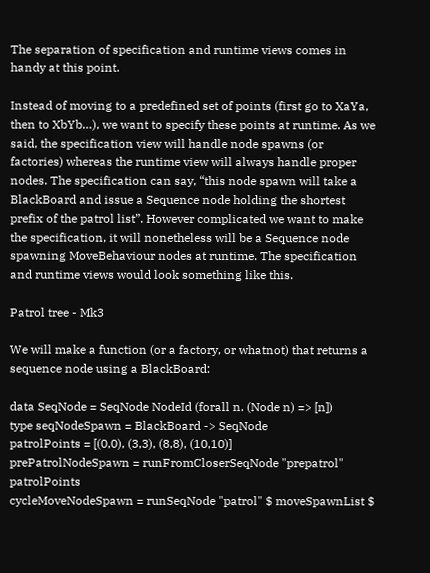The separation of specification and runtime views comes in handy at this point.

Instead of moving to a predefined set of points (first go to XaYa, then to XbYb…), we want to specify these points at runtime. As we said, the specification view will handle node spawns (or factories) whereas the runtime view will always handle proper nodes. The specification can say, “this node spawn will take a BlackBoard and issue a Sequence node holding the shortest prefix of the patrol list”. However complicated we want to make the specification, it will nonetheless will be a Sequence node spawning MoveBehaviour nodes at runtime. The specification and runtime views would look something like this.

Patrol tree - Mk3

We will make a function (or a factory, or whatnot) that returns a sequence node using a BlackBoard:

data SeqNode = SeqNode NodeId (forall n. (Node n) => [n])
type seqNodeSpawn = BlackBoard -> SeqNode
patrolPoints = [(0,0), (3,3), (8,8), (10,10)]
prePatrolNodeSpawn = runFromCloserSeqNode "prepatrol" patrolPoints
cycleMoveNodeSpawn = runSeqNode "patrol" $ moveSpawnList $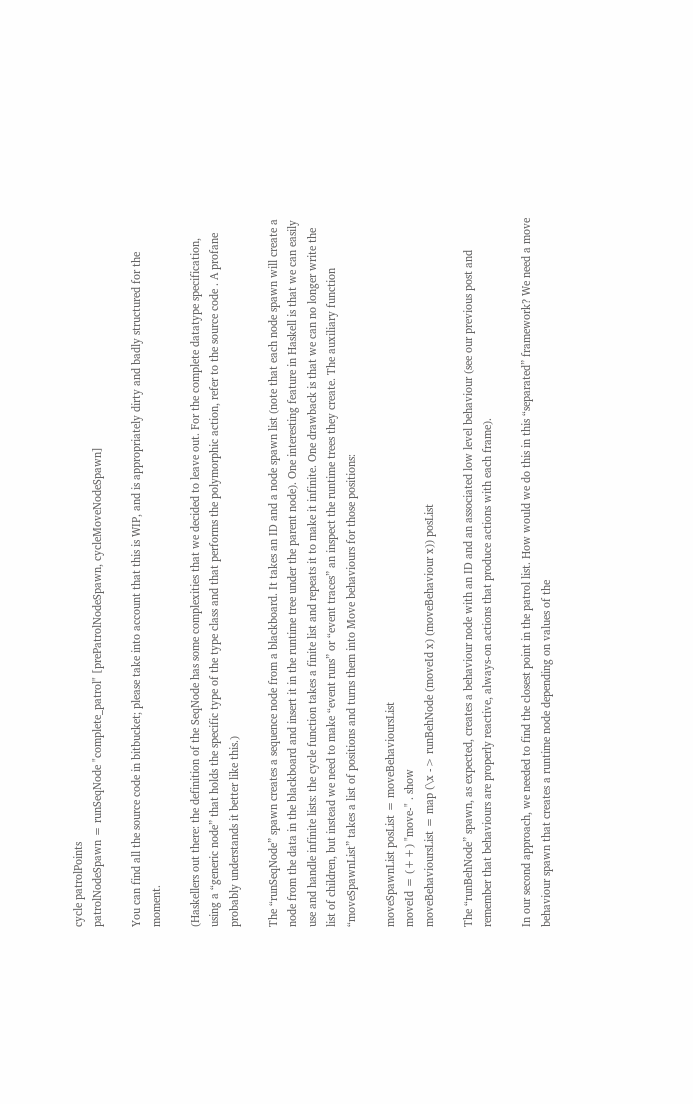cycle patrolPoints
patrolNodeSpawn = runSeqNode "complete_patrol" [prePatrolNodeSpawn, cycleMoveNodeSpawn]

You can find all the source code in bitbucket; please take into account that this is WIP, and is appropriately dirty and badly structured for the moment.

(Haskellers out there: the definition of the SeqNode has some complexities that we decided to leave out. For the complete datatype specification, using a “generic node” that holds the specific type of the type class and that performs the polymorphic action, refer to the source code . A profane probably understands it better like this.)

The “runSeqNode” spawn creates a sequence node from a blackboard. It takes an ID and a node spawn list (note that each node spawn will create a node from the data in the blackboard and insert it in the runtime tree under the parent node). One interesting feature in Haskell is that we can easily use and handle infinite lists: the cycle function takes a finite list and repeats it to make it infinite. One drawback is that we can no longer write the list of children, but instead we need to make “event runs” or “event traces” an inspect the runtime trees they create. The auxiliary function “moveSpawnList” takes a list of positions and turns them into Move behaviours for those positions:

moveSpawnList posList = moveBehavioursList
moveId = (++) "move-" . show
moveBehavioursList = map (\x -> runBehNode (moveId x) (moveBehaviour x)) posList

The “runBehNode” spawn, as expected, creates a behaviour node with an ID and an associated low level behaviour (see our previous post and remember that behaviours are properly reactive, always-on actions that produce actions with each frame).

In our second approach, we needed to find the closest point in the patrol list. How would we do this in this “separated” framework? We need a move behaviour spawn that creates a runtime node depending on values of the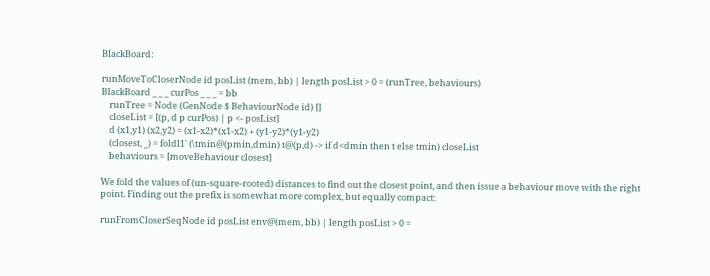BlackBoard:

runMoveToCloserNode id posList (mem, bb) | length posList > 0 = (runTree, behaviours)
BlackBoard _ _ _ curPos _ _ _ = bb
    runTree = Node (GenNode $ BehaviourNode id) []
    closeList = [(p, d p curPos) | p <- posList]
    d (x1,y1) (x2,y2) = (x1-x2)*(x1-x2) + (y1-y2)*(y1-y2)
    (closest, _) = foldl1' (\tmin@(pmin,dmin) t@(p,d) -> if d<dmin then t else tmin) closeList
    behaviours = [moveBehaviour closest]

We fold the values of (un-square-rooted) distances to find out the closest point, and then issue a behaviour move with the right point. Finding out the prefix is somewhat more complex, but equally compact:

runFromCloserSeqNode id posList env@(mem, bb) | length posList > 0 =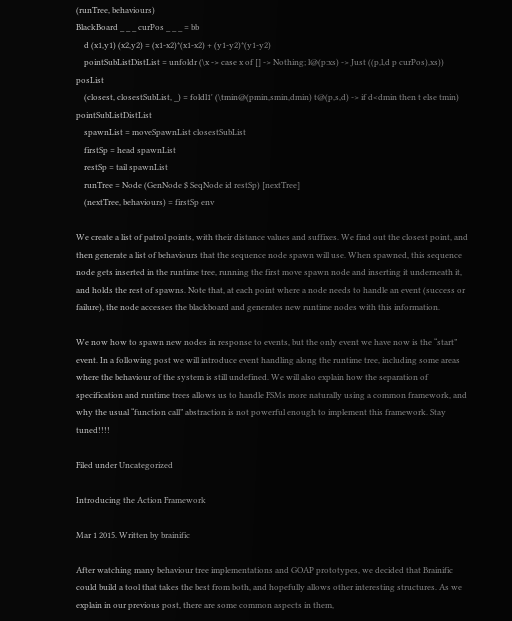(runTree, behaviours)
BlackBoard _ _ _ curPos _ _ _ = bb
    d (x1,y1) (x2,y2) = (x1-x2)*(x1-x2) + (y1-y2)*(y1-y2)
    pointSubListDistList = unfoldr (\x -> case x of [] -> Nothing; l@(p:xs) -> Just ((p,l,d p curPos),xs)) posList
    (closest, closestSubList, _) = foldl1' (\tmin@(pmin,smin,dmin) t@(p,s,d) -> if d<dmin then t else tmin) pointSubListDistList
    spawnList = moveSpawnList closestSubList
    firstSp = head spawnList
    restSp = tail spawnList
    runTree = Node (GenNode $ SeqNode id restSp) [nextTree]
    (nextTree, behaviours) = firstSp env

We create a list of patrol points, with their distance values and suffixes. We find out the closest point, and then generate a list of behaviours that the sequence node spawn will use. When spawned, this sequence node gets inserted in the runtime tree, running the first move spawn node and inserting it underneath it, and holds the rest of spawns. Note that, at each point where a node needs to handle an event (success or failure), the node accesses the blackboard and generates new runtime nodes with this information.

We now how to spawn new nodes in response to events, but the only event we have now is the “start” event. In a following post we will introduce event handling along the runtime tree, including some areas where the behaviour of the system is still undefined. We will also explain how the separation of specification and runtime trees allows us to handle FSMs more naturally using a common framework, and why the usual “function call” abstraction is not powerful enough to implement this framework. Stay tuned!!!!

Filed under Uncategorized

Introducing the Action Framework

Mar 1 2015. Written by brainific

After watching many behaviour tree implementations and GOAP prototypes, we decided that Brainific could build a tool that takes the best from both, and hopefully allows other interesting structures. As we explain in our previous post, there are some common aspects in them,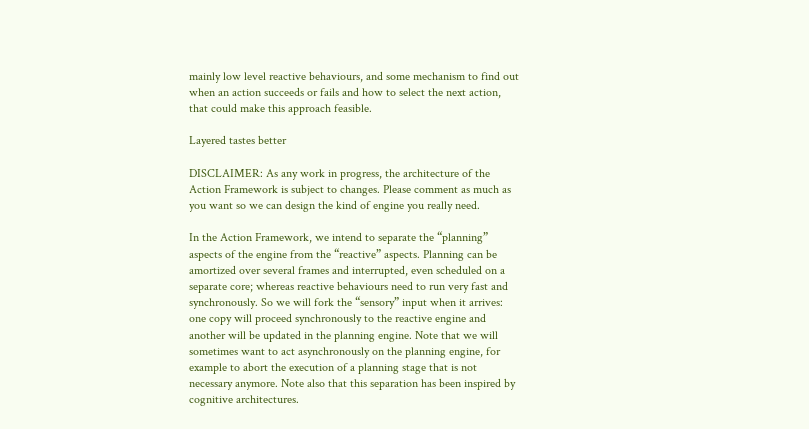mainly low level reactive behaviours, and some mechanism to find out when an action succeeds or fails and how to select the next action, that could make this approach feasible.

Layered tastes better

DISCLAIMER: As any work in progress, the architecture of the Action Framework is subject to changes. Please comment as much as you want so we can design the kind of engine you really need.

In the Action Framework, we intend to separate the “planning” aspects of the engine from the “reactive” aspects. Planning can be amortized over several frames and interrupted, even scheduled on a separate core; whereas reactive behaviours need to run very fast and synchronously. So we will fork the “sensory” input when it arrives: one copy will proceed synchronously to the reactive engine and another will be updated in the planning engine. Note that we will sometimes want to act asynchronously on the planning engine, for example to abort the execution of a planning stage that is not necessary anymore. Note also that this separation has been inspired by cognitive architectures.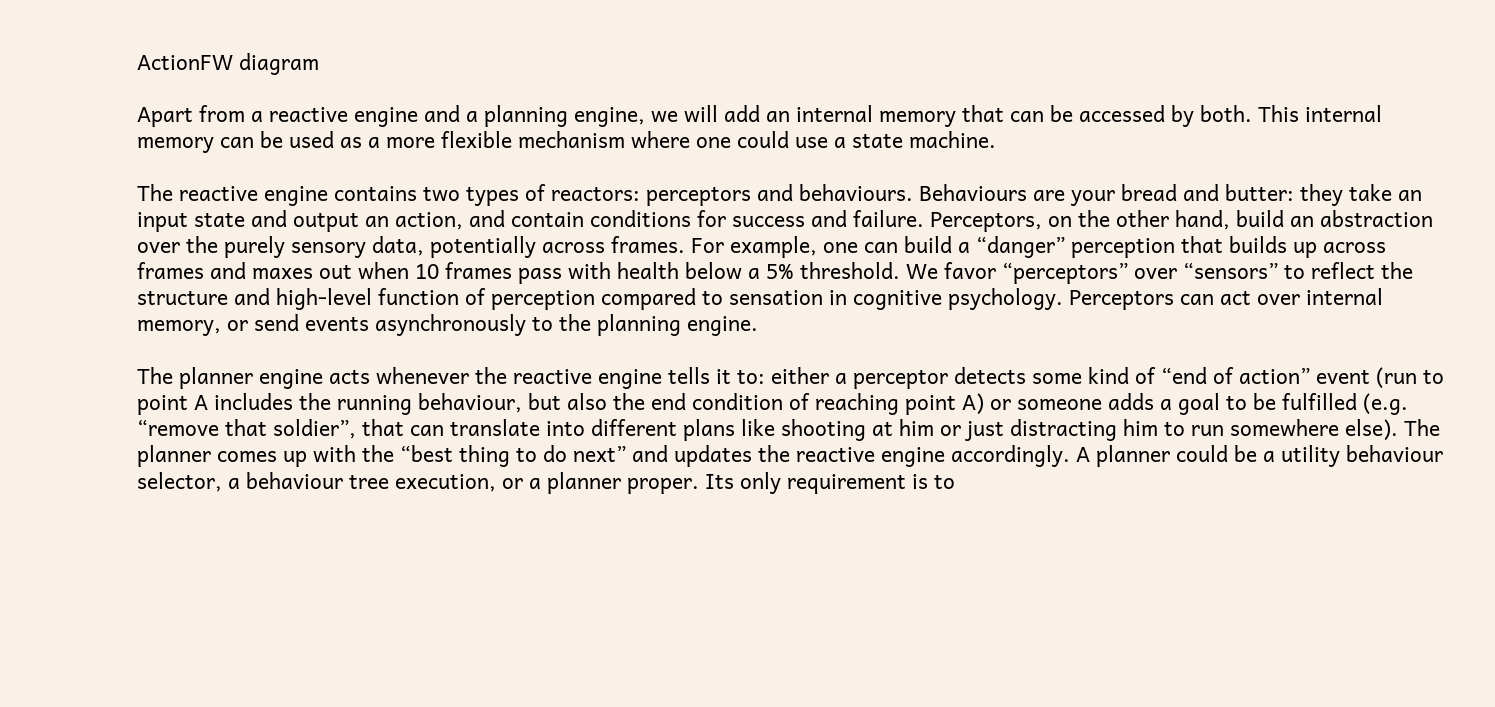ActionFW diagram

Apart from a reactive engine and a planning engine, we will add an internal memory that can be accessed by both. This internal memory can be used as a more flexible mechanism where one could use a state machine.

The reactive engine contains two types of reactors: perceptors and behaviours. Behaviours are your bread and butter: they take an input state and output an action, and contain conditions for success and failure. Perceptors, on the other hand, build an abstraction over the purely sensory data, potentially across frames. For example, one can build a “danger” perception that builds up across frames and maxes out when 10 frames pass with health below a 5% threshold. We favor “perceptors” over “sensors” to reflect the structure and high-level function of perception compared to sensation in cognitive psychology. Perceptors can act over internal memory, or send events asynchronously to the planning engine.

The planner engine acts whenever the reactive engine tells it to: either a perceptor detects some kind of “end of action” event (run to point A includes the running behaviour, but also the end condition of reaching point A) or someone adds a goal to be fulfilled (e.g. “remove that soldier”, that can translate into different plans like shooting at him or just distracting him to run somewhere else). The planner comes up with the “best thing to do next” and updates the reactive engine accordingly. A planner could be a utility behaviour selector, a behaviour tree execution, or a planner proper. Its only requirement is to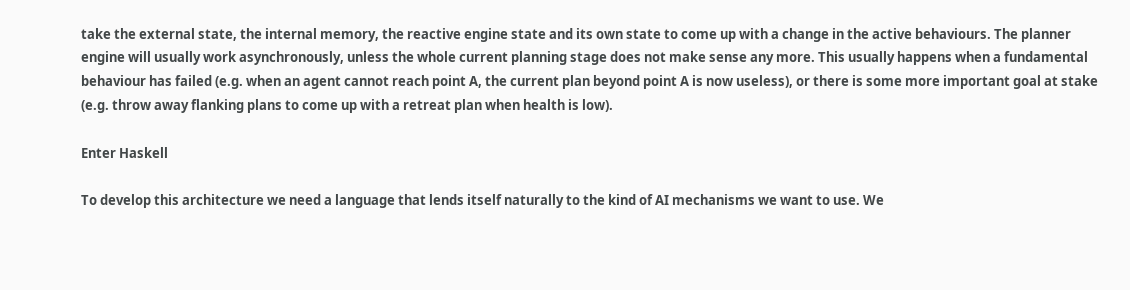take the external state, the internal memory, the reactive engine state and its own state to come up with a change in the active behaviours. The planner engine will usually work asynchronously, unless the whole current planning stage does not make sense any more. This usually happens when a fundamental behaviour has failed (e.g. when an agent cannot reach point A, the current plan beyond point A is now useless), or there is some more important goal at stake (e.g. throw away flanking plans to come up with a retreat plan when health is low).

Enter Haskell

To develop this architecture we need a language that lends itself naturally to the kind of AI mechanisms we want to use. We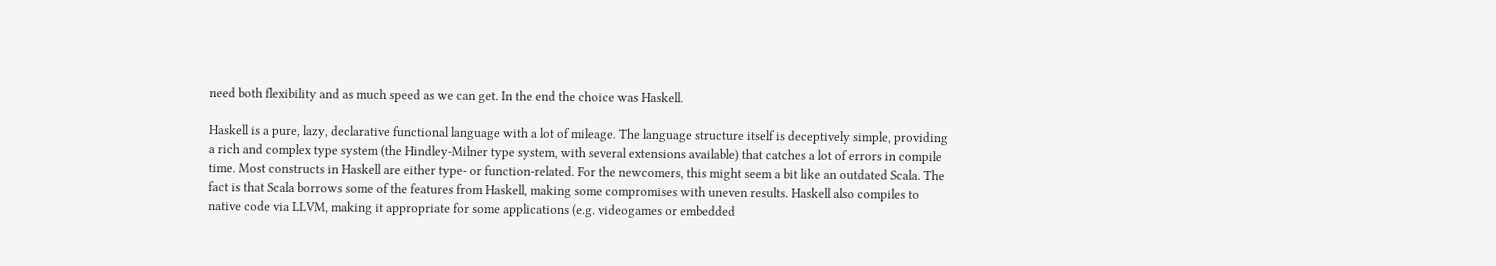need both flexibility and as much speed as we can get. In the end the choice was Haskell.

Haskell is a pure, lazy, declarative functional language with a lot of mileage. The language structure itself is deceptively simple, providing a rich and complex type system (the Hindley-Milner type system, with several extensions available) that catches a lot of errors in compile time. Most constructs in Haskell are either type- or function-related. For the newcomers, this might seem a bit like an outdated Scala. The fact is that Scala borrows some of the features from Haskell, making some compromises with uneven results. Haskell also compiles to native code via LLVM, making it appropriate for some applications (e.g. videogames or embedded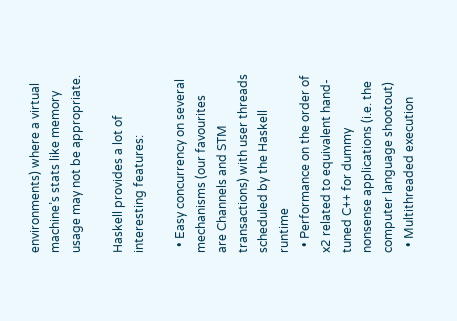environments) where a virtual machine’s stats like memory usage may not be appropriate.

Haskell provides a lot of interesting features:

  • Easy concurrency on several mechanisms (our favourites are Channels and STM transactions) with user threads scheduled by the Haskell runtime
  • Performance on the order of x2 related to equivalent hand-tuned C++ for dummy nonsense applications (i.e. the computer language shootout)
  • Multithreaded execution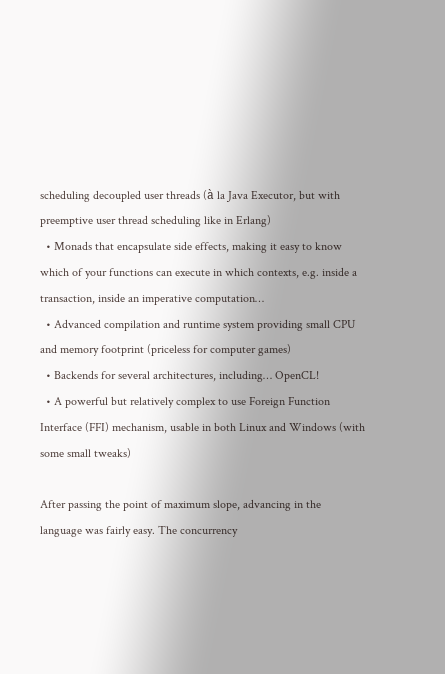scheduling decoupled user threads (à la Java Executor, but with preemptive user thread scheduling like in Erlang)
  • Monads that encapsulate side effects, making it easy to know which of your functions can execute in which contexts, e.g. inside a transaction, inside an imperative computation…
  • Advanced compilation and runtime system providing small CPU and memory footprint (priceless for computer games)
  • Backends for several architectures, including… OpenCL!
  • A powerful but relatively complex to use Foreign Function Interface (FFI) mechanism, usable in both Linux and Windows (with some small tweaks)

After passing the point of maximum slope, advancing in the language was fairly easy. The concurrency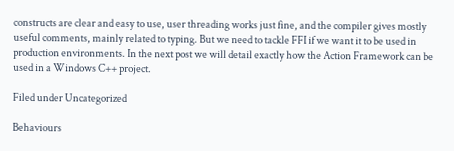constructs are clear and easy to use, user threading works just fine, and the compiler gives mostly useful comments, mainly related to typing. But we need to tackle FFI if we want it to be used in production environments. In the next post we will detail exactly how the Action Framework can be used in a Windows C++ project.

Filed under Uncategorized

Behaviours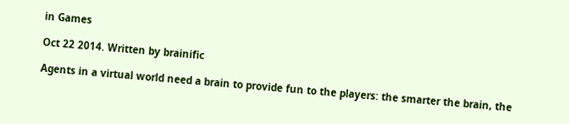in Games

Oct 22 2014. Written by brainific

Agents in a virtual world need a brain to provide fun to the players: the smarter the brain, the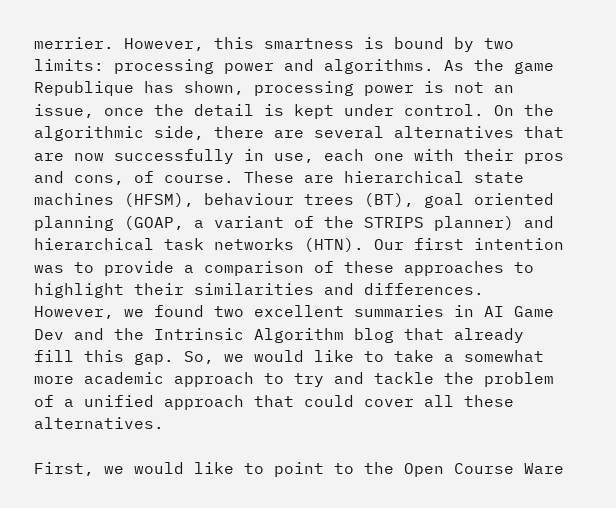merrier. However, this smartness is bound by two limits: processing power and algorithms. As the game Republique has shown, processing power is not an issue, once the detail is kept under control. On the algorithmic side, there are several alternatives that are now successfully in use, each one with their pros and cons, of course. These are hierarchical state machines (HFSM), behaviour trees (BT), goal oriented planning (GOAP, a variant of the STRIPS planner) and hierarchical task networks (HTN). Our first intention was to provide a comparison of these approaches to highlight their similarities and differences. However, we found two excellent summaries in AI Game Dev and the Intrinsic Algorithm blog that already fill this gap. So, we would like to take a somewhat more academic approach to try and tackle the problem of a unified approach that could cover all these alternatives.

First, we would like to point to the Open Course Ware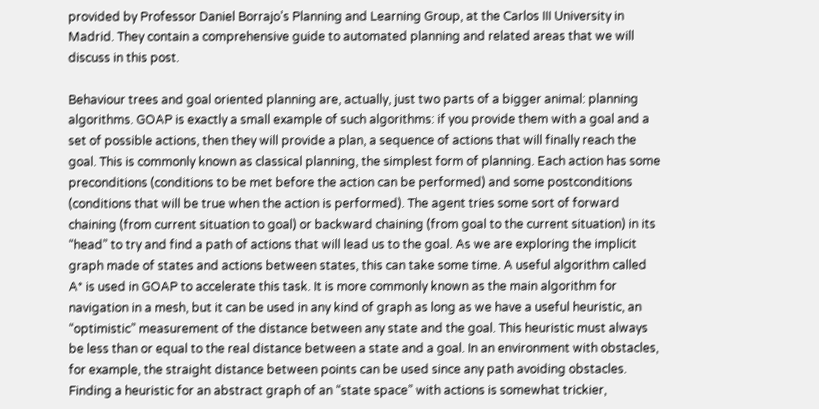provided by Professor Daniel Borrajo’s Planning and Learning Group, at the Carlos III University in Madrid. They contain a comprehensive guide to automated planning and related areas that we will discuss in this post.

Behaviour trees and goal oriented planning are, actually, just two parts of a bigger animal: planning algorithms. GOAP is exactly a small example of such algorithms: if you provide them with a goal and a set of possible actions, then they will provide a plan, a sequence of actions that will finally reach the goal. This is commonly known as classical planning, the simplest form of planning. Each action has some preconditions (conditions to be met before the action can be performed) and some postconditions (conditions that will be true when the action is performed). The agent tries some sort of forward chaining (from current situation to goal) or backward chaining (from goal to the current situation) in its “head” to try and find a path of actions that will lead us to the goal. As we are exploring the implicit graph made of states and actions between states, this can take some time. A useful algorithm called A* is used in GOAP to accelerate this task. It is more commonly known as the main algorithm for navigation in a mesh, but it can be used in any kind of graph as long as we have a useful heuristic, an “optimistic” measurement of the distance between any state and the goal. This heuristic must always be less than or equal to the real distance between a state and a goal. In an environment with obstacles, for example, the straight distance between points can be used since any path avoiding obstacles. Finding a heuristic for an abstract graph of an “state space” with actions is somewhat trickier,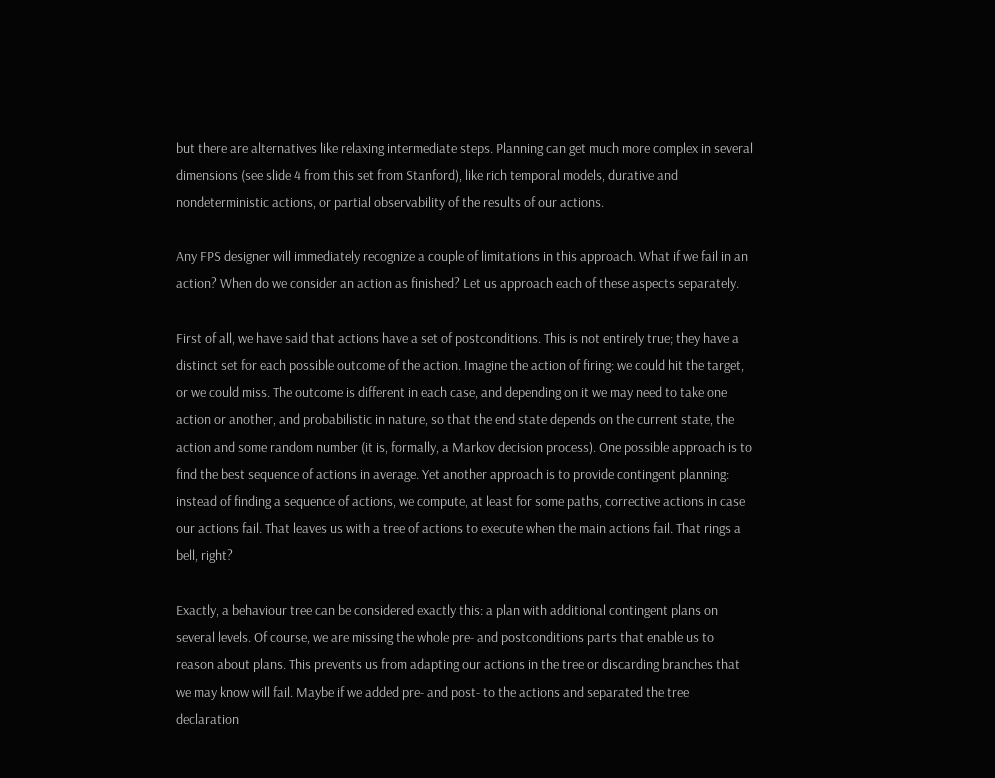but there are alternatives like relaxing intermediate steps. Planning can get much more complex in several dimensions (see slide 4 from this set from Stanford), like rich temporal models, durative and nondeterministic actions, or partial observability of the results of our actions.

Any FPS designer will immediately recognize a couple of limitations in this approach. What if we fail in an action? When do we consider an action as finished? Let us approach each of these aspects separately.

First of all, we have said that actions have a set of postconditions. This is not entirely true; they have a distinct set for each possible outcome of the action. Imagine the action of firing: we could hit the target, or we could miss. The outcome is different in each case, and depending on it we may need to take one action or another, and probabilistic in nature, so that the end state depends on the current state, the action and some random number (it is, formally, a Markov decision process). One possible approach is to find the best sequence of actions in average. Yet another approach is to provide contingent planning: instead of finding a sequence of actions, we compute, at least for some paths, corrective actions in case our actions fail. That leaves us with a tree of actions to execute when the main actions fail. That rings a bell, right?

Exactly, a behaviour tree can be considered exactly this: a plan with additional contingent plans on several levels. Of course, we are missing the whole pre- and postconditions parts that enable us to reason about plans. This prevents us from adapting our actions in the tree or discarding branches that we may know will fail. Maybe if we added pre- and post- to the actions and separated the tree declaration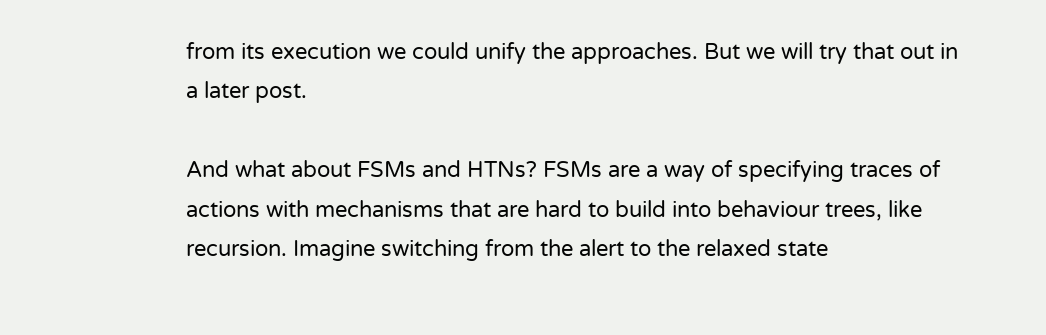from its execution we could unify the approaches. But we will try that out in a later post.

And what about FSMs and HTNs? FSMs are a way of specifying traces of actions with mechanisms that are hard to build into behaviour trees, like recursion. Imagine switching from the alert to the relaxed state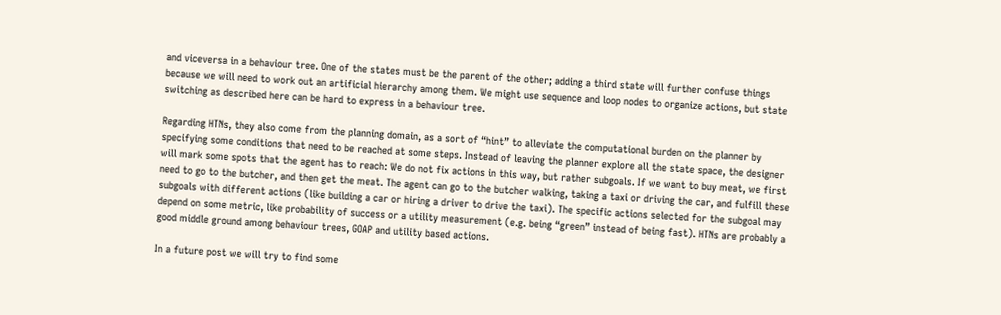and viceversa in a behaviour tree. One of the states must be the parent of the other; adding a third state will further confuse things because we will need to work out an artificial hierarchy among them. We might use sequence and loop nodes to organize actions, but state switching as described here can be hard to express in a behaviour tree.

Regarding HTNs, they also come from the planning domain, as a sort of “hint” to alleviate the computational burden on the planner by specifying some conditions that need to be reached at some steps. Instead of leaving the planner explore all the state space, the designer will mark some spots that the agent has to reach: We do not fix actions in this way, but rather subgoals. If we want to buy meat, we first need to go to the butcher, and then get the meat. The agent can go to the butcher walking, taking a taxi or driving the car, and fulfill these subgoals with different actions (like building a car or hiring a driver to drive the taxi). The specific actions selected for the subgoal may depend on some metric, like probability of success or a utility measurement (e.g. being “green” instead of being fast). HTNs are probably a good middle ground among behaviour trees, GOAP and utility based actions.

In a future post we will try to find some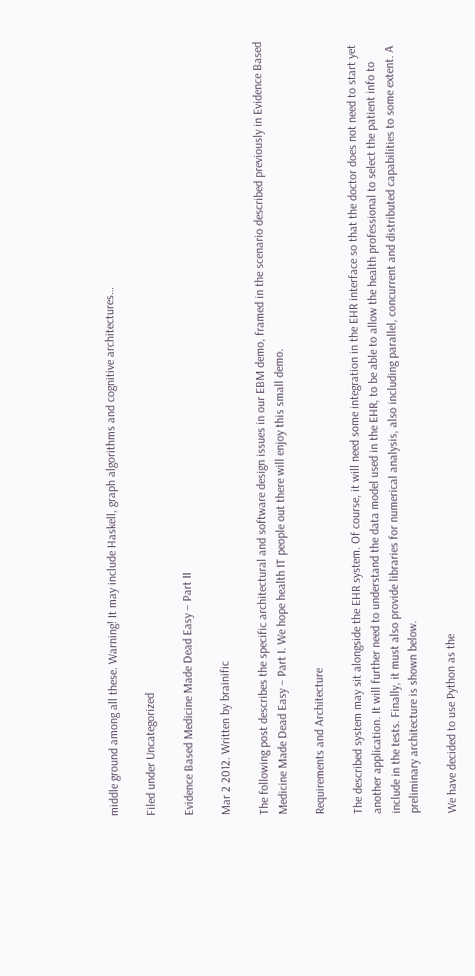middle ground among all these. Warning! It may include Haskell, graph algorithms and cognitive architectures…

Filed under Uncategorized

Evidence Based Medicine Made Dead Easy – Part II

Mar 2 2012. Written by brainific

The following post describes the specific architectural and software design issues in our EBM demo, framed in the scenario described previously in Evidence Based Medicine Made Dead Easy – Part I. We hope health IT people out there will enjoy this small demo.

Requirements and Architecture

The described system may sit alongside the EHR system. Of course, it will need some integration in the EHR interface so that the doctor does not need to start yet another application. It will further need to understand the data model used in the EHR, to be able to allow the health professional to select the patient info to include in the tests. Finally, it must also provide libraries for numerical analysis, also including parallel, concurrent and distributed capabilities to some extent. A preliminary architecture is shown below.

We have decided to use Python as the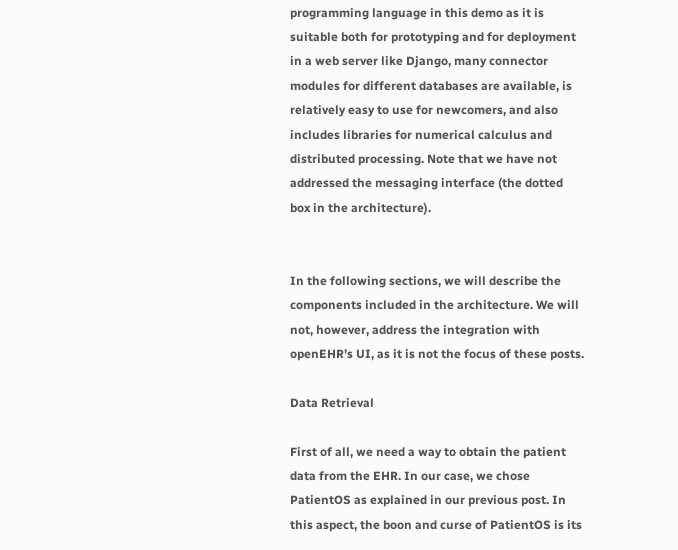programming language in this demo as it is suitable both for prototyping and for deployment in a web server like Django, many connector modules for different databases are available, is relatively easy to use for newcomers, and also includes libraries for numerical calculus and distributed processing. Note that we have not addressed the messaging interface (the dotted box in the architecture).


In the following sections, we will describe the components included in the architecture. We will not, however, address the integration with openEHR’s UI, as it is not the focus of these posts.

Data Retrieval

First of all, we need a way to obtain the patient data from the EHR. In our case, we chose PatientOS as explained in our previous post. In this aspect, the boon and curse of PatientOS is its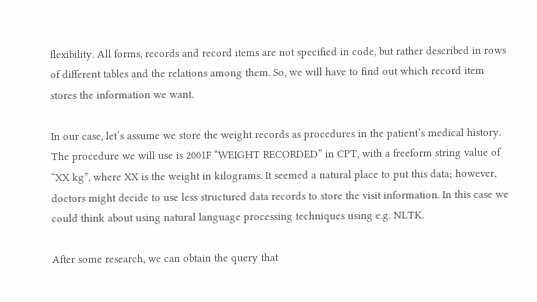flexibility. All forms, records and record items are not specified in code, but rather described in rows of different tables and the relations among them. So, we will have to find out which record item stores the information we want.

In our case, let’s assume we store the weight records as procedures in the patient’s medical history. The procedure we will use is 2001F “WEIGHT RECORDED” in CPT, with a freeform string value of “XX kg”, where XX is the weight in kilograms. It seemed a natural place to put this data; however, doctors might decide to use less structured data records to store the visit information. In this case we could think about using natural language processing techniques using e.g. NLTK.

After some research, we can obtain the query that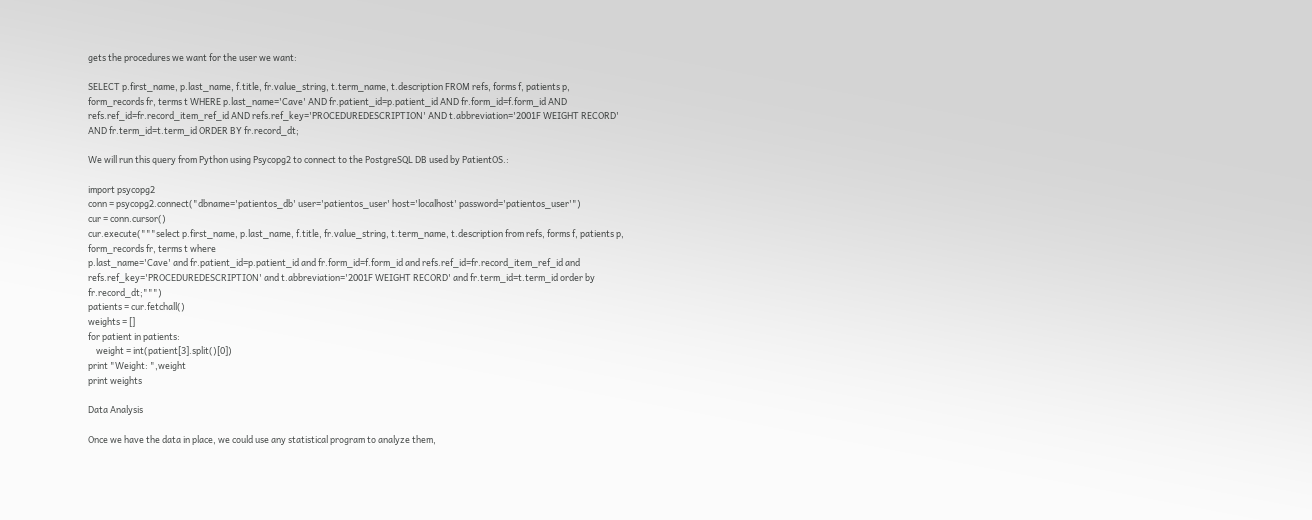gets the procedures we want for the user we want:

SELECT p.first_name, p.last_name, f.title, fr.value_string, t.term_name, t.description FROM refs, forms f, patients p, form_records fr, terms t WHERE p.last_name='Cave' AND fr.patient_id=p.patient_id AND fr.form_id=f.form_id AND refs.ref_id=fr.record_item_ref_id AND refs.ref_key='PROCEDUREDESCRIPTION' AND t.abbreviation='2001F WEIGHT RECORD' AND fr.term_id=t.term_id ORDER BY fr.record_dt;

We will run this query from Python using Psycopg2 to connect to the PostgreSQL DB used by PatientOS.:

import psycopg2
conn = psycopg2.connect("dbname='patientos_db' user='patientos_user' host='localhost' password='patientos_user'")
cur = conn.cursor()
cur.execute("""select p.first_name, p.last_name, f.title, fr.value_string, t.term_name, t.description from refs, forms f, patients p, form_records fr, terms t where
p.last_name='Cave' and fr.patient_id=p.patient_id and fr.form_id=f.form_id and refs.ref_id=fr.record_item_ref_id and refs.ref_key='PROCEDUREDESCRIPTION' and t.abbreviation='2001F WEIGHT RECORD' and fr.term_id=t.term_id order by fr.record_dt;""")
patients = cur.fetchall()
weights = []
for patient in patients:
    weight = int(patient[3].split()[0])
print "Weight: ",weight
print weights

Data Analysis

Once we have the data in place, we could use any statistical program to analyze them,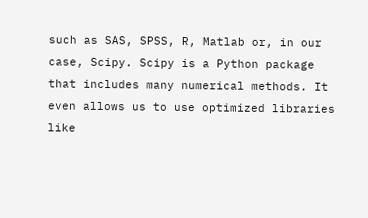such as SAS, SPSS, R, Matlab or, in our case, Scipy. Scipy is a Python package that includes many numerical methods. It even allows us to use optimized libraries like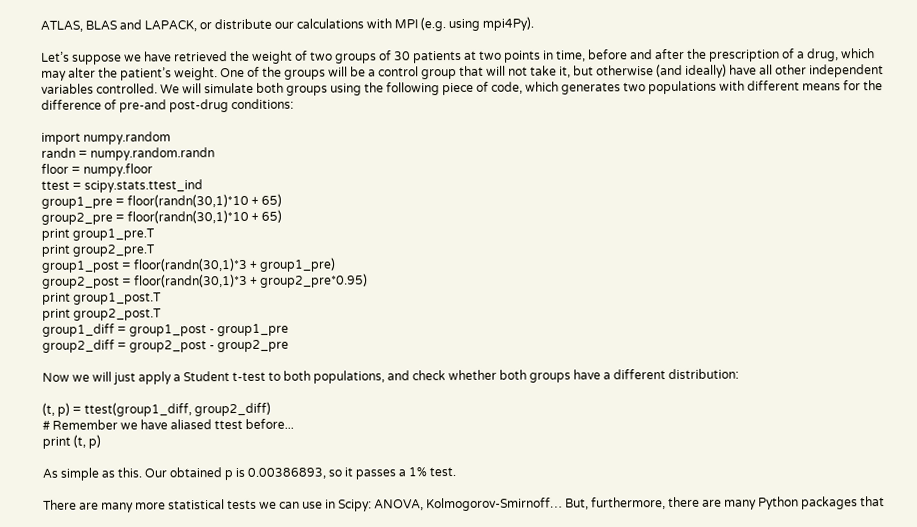ATLAS, BLAS and LAPACK, or distribute our calculations with MPI (e.g. using mpi4Py).

Let’s suppose we have retrieved the weight of two groups of 30 patients at two points in time, before and after the prescription of a drug, which may alter the patient’s weight. One of the groups will be a control group that will not take it, but otherwise (and ideally) have all other independent variables controlled. We will simulate both groups using the following piece of code, which generates two populations with different means for the difference of pre-and post-drug conditions:

import numpy.random
randn = numpy.random.randn
floor = numpy.floor
ttest = scipy.stats.ttest_ind
group1_pre = floor(randn(30,1)*10 + 65)
group2_pre = floor(randn(30,1)*10 + 65)
print group1_pre.T
print group2_pre.T
group1_post = floor(randn(30,1)*3 + group1_pre)
group2_post = floor(randn(30,1)*3 + group2_pre*0.95)
print group1_post.T
print group2_post.T
group1_diff = group1_post - group1_pre
group2_diff = group2_post - group2_pre

Now we will just apply a Student t-test to both populations, and check whether both groups have a different distribution:

(t, p) = ttest(group1_diff, group2_diff)
# Remember we have aliased ttest before...
print (t, p)

As simple as this. Our obtained p is 0.00386893, so it passes a 1% test.

There are many more statistical tests we can use in Scipy: ANOVA, Kolmogorov-Smirnoff… But, furthermore, there are many Python packages that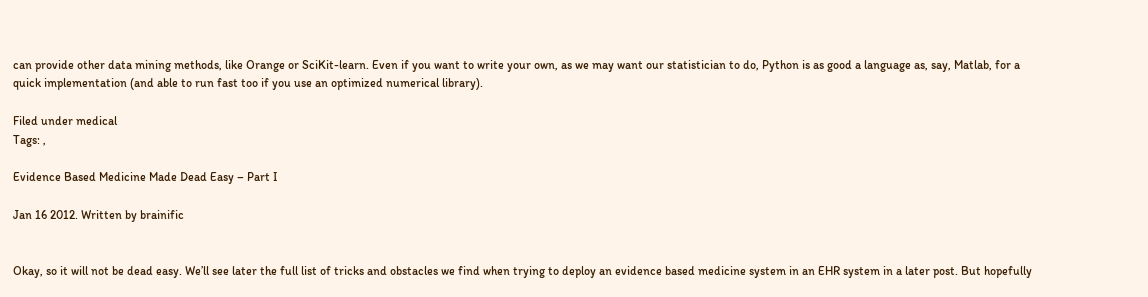can provide other data mining methods, like Orange or SciKit-learn. Even if you want to write your own, as we may want our statistician to do, Python is as good a language as, say, Matlab, for a quick implementation (and able to run fast too if you use an optimized numerical library).

Filed under medical
Tags: ,

Evidence Based Medicine Made Dead Easy – Part I

Jan 16 2012. Written by brainific


Okay, so it will not be dead easy. We’ll see later the full list of tricks and obstacles we find when trying to deploy an evidence based medicine system in an EHR system in a later post. But hopefully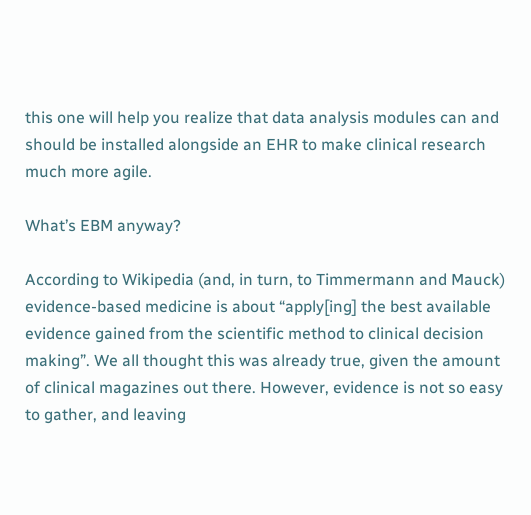this one will help you realize that data analysis modules can and should be installed alongside an EHR to make clinical research much more agile.

What’s EBM anyway?

According to Wikipedia (and, in turn, to Timmermann and Mauck) evidence-based medicine is about “apply[ing] the best available evidence gained from the scientific method to clinical decision making”. We all thought this was already true, given the amount of clinical magazines out there. However, evidence is not so easy to gather, and leaving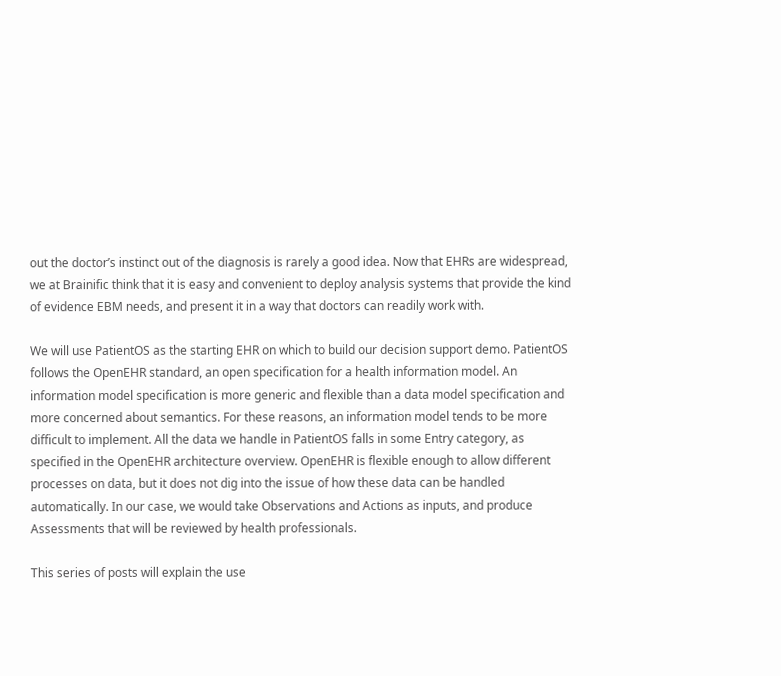out the doctor’s instinct out of the diagnosis is rarely a good idea. Now that EHRs are widespread, we at Brainific think that it is easy and convenient to deploy analysis systems that provide the kind of evidence EBM needs, and present it in a way that doctors can readily work with.

We will use PatientOS as the starting EHR on which to build our decision support demo. PatientOS follows the OpenEHR standard, an open specification for a health information model. An information model specification is more generic and flexible than a data model specification and more concerned about semantics. For these reasons, an information model tends to be more difficult to implement. All the data we handle in PatientOS falls in some Entry category, as specified in the OpenEHR architecture overview. OpenEHR is flexible enough to allow different processes on data, but it does not dig into the issue of how these data can be handled automatically. In our case, we would take Observations and Actions as inputs, and produce Assessments that will be reviewed by health professionals.

This series of posts will explain the use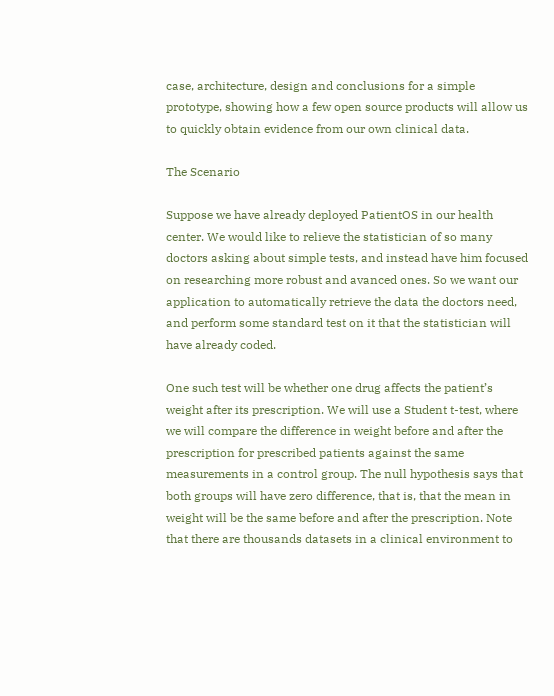case, architecture, design and conclusions for a simple prototype, showing how a few open source products will allow us to quickly obtain evidence from our own clinical data.

The Scenario

Suppose we have already deployed PatientOS in our health center. We would like to relieve the statistician of so many doctors asking about simple tests, and instead have him focused on researching more robust and avanced ones. So we want our application to automatically retrieve the data the doctors need, and perform some standard test on it that the statistician will have already coded.

One such test will be whether one drug affects the patient’s weight after its prescription. We will use a Student t-test, where we will compare the difference in weight before and after the prescription for prescribed patients against the same measurements in a control group. The null hypothesis says that both groups will have zero difference, that is, that the mean in weight will be the same before and after the prescription. Note that there are thousands datasets in a clinical environment to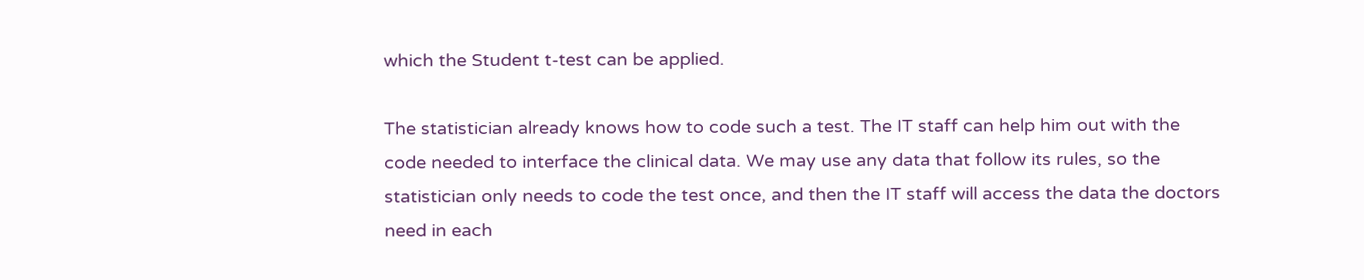which the Student t-test can be applied.

The statistician already knows how to code such a test. The IT staff can help him out with the code needed to interface the clinical data. We may use any data that follow its rules, so the statistician only needs to code the test once, and then the IT staff will access the data the doctors need in each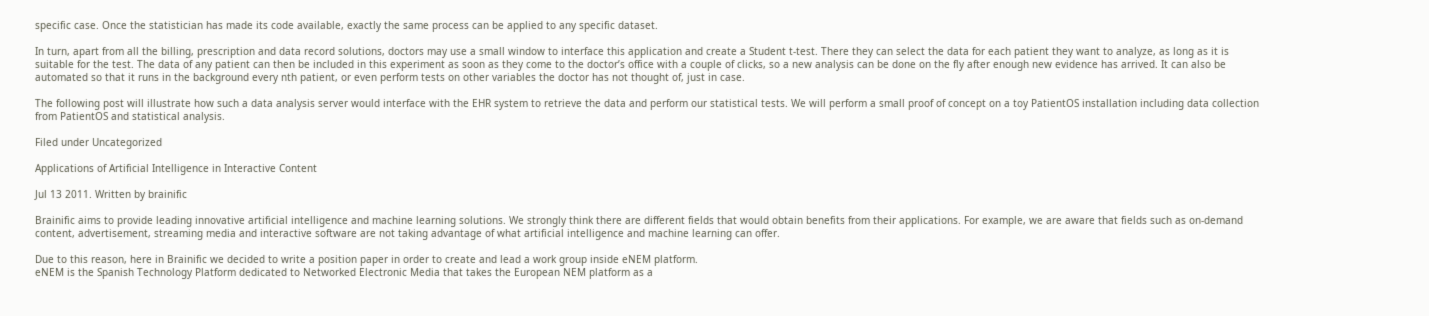specific case. Once the statistician has made its code available, exactly the same process can be applied to any specific dataset.

In turn, apart from all the billing, prescription and data record solutions, doctors may use a small window to interface this application and create a Student t-test. There they can select the data for each patient they want to analyze, as long as it is suitable for the test. The data of any patient can then be included in this experiment as soon as they come to the doctor’s office with a couple of clicks, so a new analysis can be done on the fly after enough new evidence has arrived. It can also be automated so that it runs in the background every nth patient, or even perform tests on other variables the doctor has not thought of, just in case.

The following post will illustrate how such a data analysis server would interface with the EHR system to retrieve the data and perform our statistical tests. We will perform a small proof of concept on a toy PatientOS installation including data collection from PatientOS and statistical analysis.

Filed under Uncategorized

Applications of Artificial Intelligence in Interactive Content

Jul 13 2011. Written by brainific

Brainific aims to provide leading innovative artificial intelligence and machine learning solutions. We strongly think there are different fields that would obtain benefits from their applications. For example, we are aware that fields such as on-demand content, advertisement, streaming media and interactive software are not taking advantage of what artificial intelligence and machine learning can offer.

Due to this reason, here in Brainific we decided to write a position paper in order to create and lead a work group inside eNEM platform.
eNEM is the Spanish Technology Platform dedicated to Networked Electronic Media that takes the European NEM platform as a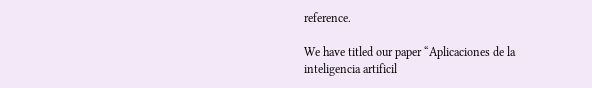reference.

We have titled our paper “Aplicaciones de la inteligencia artificil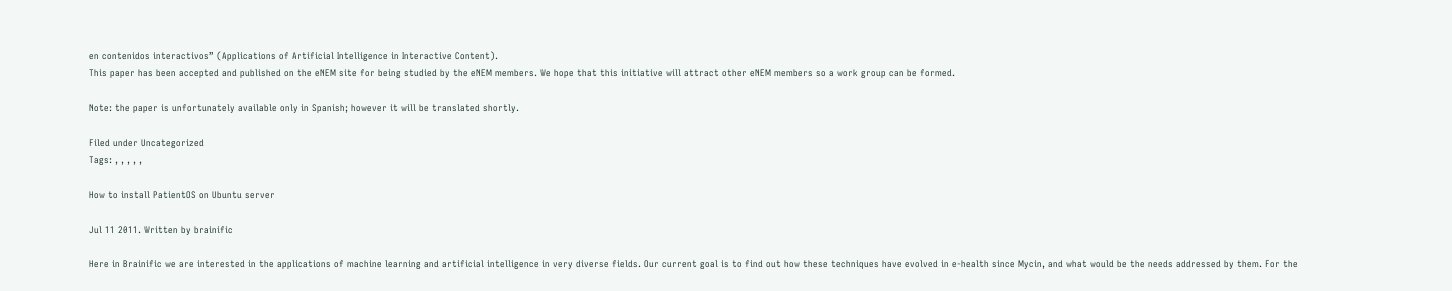en contenidos interactivos” (Applications of Artificial Intelligence in Interactive Content).
This paper has been accepted and published on the eNEM site for being studied by the eNEM members. We hope that this initiative will attract other eNEM members so a work group can be formed.

Note: the paper is unfortunately available only in Spanish; however it will be translated shortly.

Filed under Uncategorized
Tags: , , , , ,

How to install PatientOS on Ubuntu server

Jul 11 2011. Written by brainific

Here in Brainific we are interested in the applications of machine learning and artificial intelligence in very diverse fields. Our current goal is to find out how these techniques have evolved in e-health since Mycin, and what would be the needs addressed by them. For the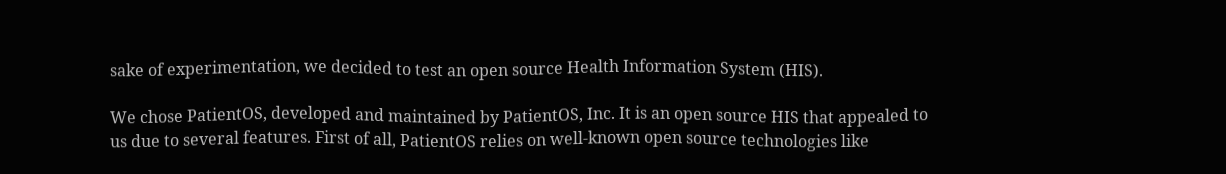sake of experimentation, we decided to test an open source Health Information System (HIS).

We chose PatientOS, developed and maintained by PatientOS, Inc. It is an open source HIS that appealed to us due to several features. First of all, PatientOS relies on well-known open source technologies like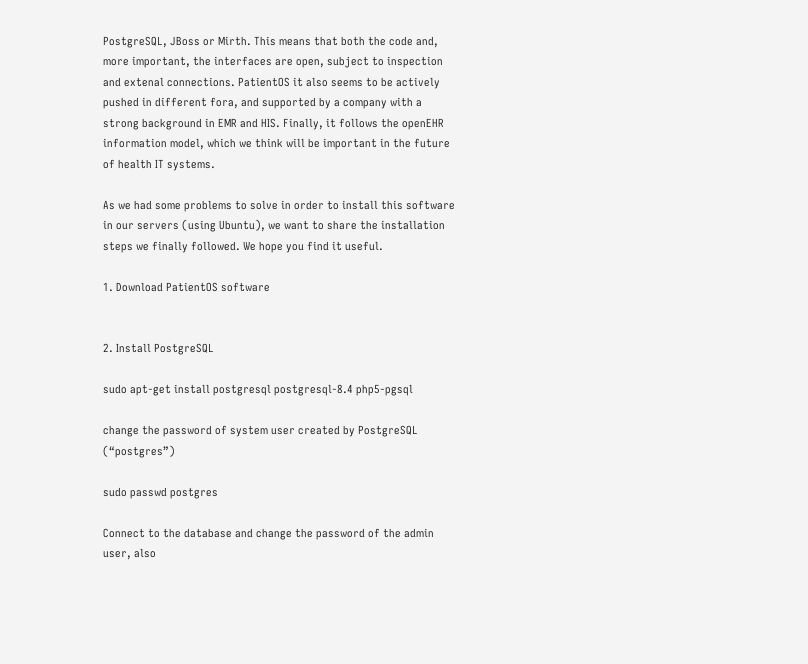PostgreSQL, JBoss or Mirth. This means that both the code and, more important, the interfaces are open, subject to inspection and extenal connections. PatientOS it also seems to be actively pushed in different fora, and supported by a company with a strong background in EMR and HIS. Finally, it follows the openEHR information model, which we think will be important in the future of health IT systems.

As we had some problems to solve in order to install this software in our servers (using Ubuntu), we want to share the installation steps we finally followed. We hope you find it useful.

1. Download PatientOS software


2. Install PostgreSQL

sudo apt-get install postgresql postgresql-8.4 php5-pgsql

change the password of system user created by PostgreSQL (“postgres”)

sudo passwd postgres

Connect to the database and change the password of the admin user, also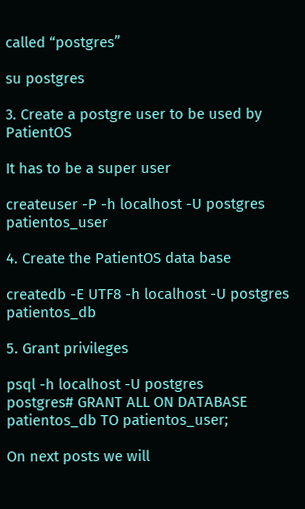called “postgres”

su postgres

3. Create a postgre user to be used by PatientOS

It has to be a super user

createuser -P -h localhost -U postgres patientos_user

4. Create the PatientOS data base

createdb -E UTF8 -h localhost -U postgres patientos_db

5. Grant privileges

psql -h localhost -U postgres
postgres# GRANT ALL ON DATABASE patientos_db TO patientos_user;

On next posts we will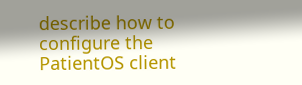describe how to configure the PatientOS client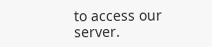to access our server.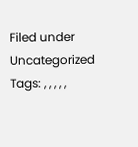Filed under Uncategorized
Tags: , , , , ,